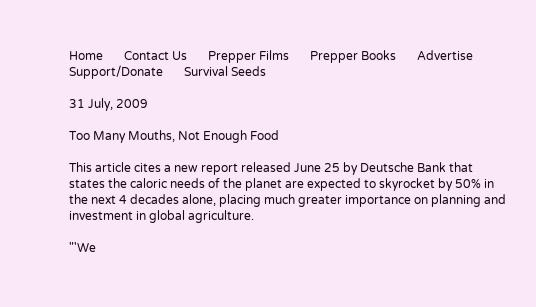Home       Contact Us       Prepper Films       Prepper Books       Advertise       Support/Donate       Survival Seeds

31 July, 2009

Too Many Mouths, Not Enough Food

This article cites a new report released June 25 by Deutsche Bank that states the caloric needs of the planet are expected to skyrocket by 50% in the next 4 decades alone, placing much greater importance on planning and investment in global agriculture.

"'We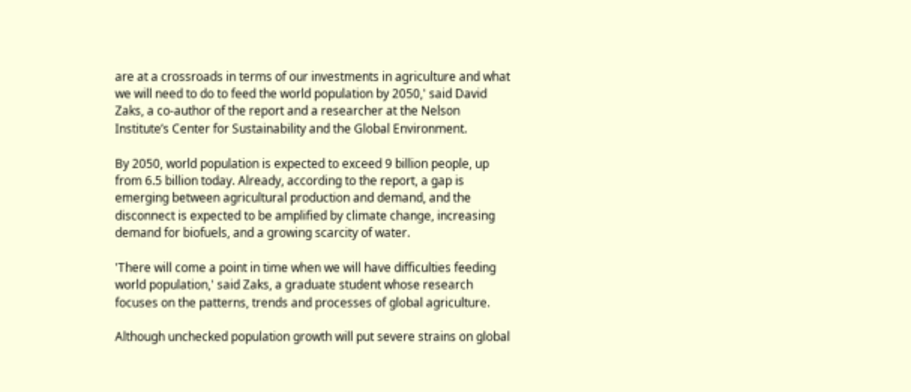are at a crossroads in terms of our investments in agriculture and what we will need to do to feed the world population by 2050,' said David Zaks, a co-author of the report and a researcher at the Nelson Institute’s Center for Sustainability and the Global Environment.

By 2050, world population is expected to exceed 9 billion people, up from 6.5 billion today. Already, according to the report, a gap is emerging between agricultural production and demand, and the disconnect is expected to be amplified by climate change, increasing demand for biofuels, and a growing scarcity of water.

'There will come a point in time when we will have difficulties feeding world population,' said Zaks, a graduate student whose research focuses on the patterns, trends and processes of global agriculture.

Although unchecked population growth will put severe strains on global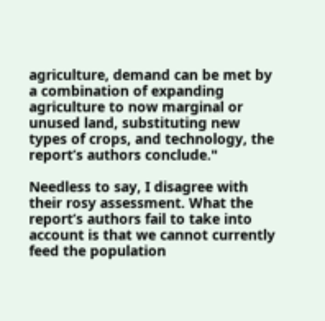agriculture, demand can be met by a combination of expanding agriculture to now marginal or unused land, substituting new types of crops, and technology, the report’s authors conclude."

Needless to say, I disagree with their rosy assessment. What the report’s authors fail to take into account is that we cannot currently feed the population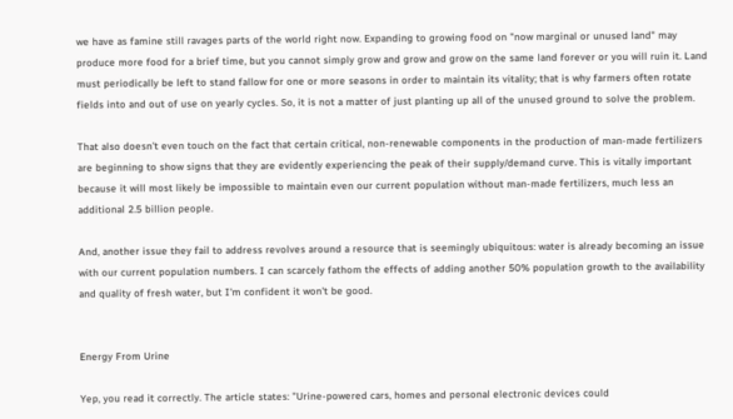we have as famine still ravages parts of the world right now. Expanding to growing food on "now marginal or unused land" may produce more food for a brief time, but you cannot simply grow and grow and grow on the same land forever or you will ruin it. Land must periodically be left to stand fallow for one or more seasons in order to maintain its vitality; that is why farmers often rotate fields into and out of use on yearly cycles. So, it is not a matter of just planting up all of the unused ground to solve the problem.

That also doesn't even touch on the fact that certain critical, non-renewable components in the production of man-made fertilizers are beginning to show signs that they are evidently experiencing the peak of their supply/demand curve. This is vitally important because it will most likely be impossible to maintain even our current population without man-made fertilizers, much less an additional 2.5 billion people.

And, another issue they fail to address revolves around a resource that is seemingly ubiquitous: water is already becoming an issue with our current population numbers. I can scarcely fathom the effects of adding another 50% population growth to the availability and quality of fresh water, but I'm confident it won't be good.


Energy From Urine

Yep, you read it correctly. The article states: "Urine-powered cars, homes and personal electronic devices could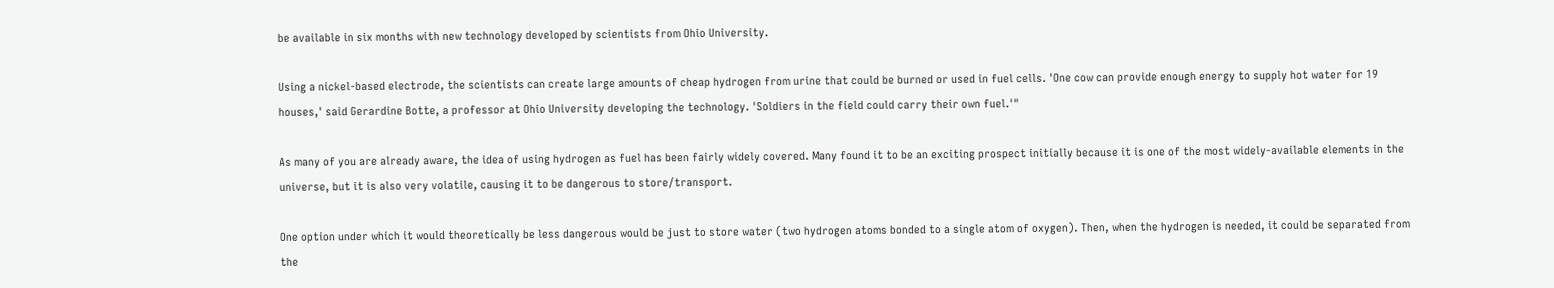be available in six months with new technology developed by scientists from Ohio University.

Using a nickel-based electrode, the scientists can create large amounts of cheap hydrogen from urine that could be burned or used in fuel cells. 'One cow can provide enough energy to supply hot water for 19 houses,' said Gerardine Botte, a professor at Ohio University developing the technology. 'Soldiers in the field could carry their own fuel.'"

As many of you are already aware, the idea of using hydrogen as fuel has been fairly widely covered. Many found it to be an exciting prospect initially because it is one of the most widely-available elements in the universe, but it is also very volatile, causing it to be dangerous to store/transport.

One option under which it would theoretically be less dangerous would be just to store water (two hydrogen atoms bonded to a single atom of oxygen). Then, when the hydrogen is needed, it could be separated from the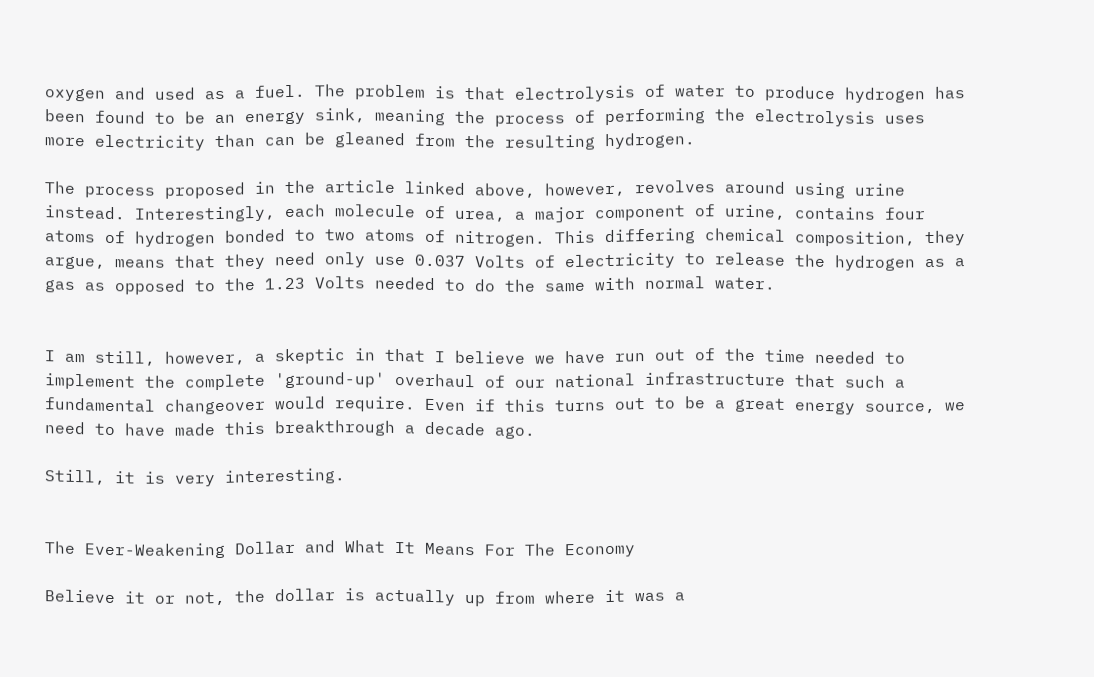oxygen and used as a fuel. The problem is that electrolysis of water to produce hydrogen has been found to be an energy sink, meaning the process of performing the electrolysis uses more electricity than can be gleaned from the resulting hydrogen.

The process proposed in the article linked above, however, revolves around using urine instead. Interestingly, each molecule of urea, a major component of urine, contains four atoms of hydrogen bonded to two atoms of nitrogen. This differing chemical composition, they argue, means that they need only use 0.037 Volts of electricity to release the hydrogen as a gas as opposed to the 1.23 Volts needed to do the same with normal water.


I am still, however, a skeptic in that I believe we have run out of the time needed to implement the complete 'ground-up' overhaul of our national infrastructure that such a fundamental changeover would require. Even if this turns out to be a great energy source, we need to have made this breakthrough a decade ago.

Still, it is very interesting.


The Ever-Weakening Dollar and What It Means For The Economy

Believe it or not, the dollar is actually up from where it was a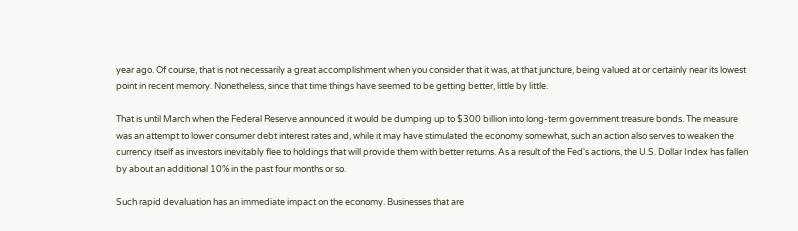year ago. Of course, that is not necessarily a great accomplishment when you consider that it was, at that juncture, being valued at or certainly near its lowest point in recent memory. Nonetheless, since that time things have seemed to be getting better, little by little.

That is until March when the Federal Reserve announced it would be dumping up to $300 billion into long-term government treasure bonds. The measure was an attempt to lower consumer debt interest rates and, while it may have stimulated the economy somewhat, such an action also serves to weaken the currency itself as investors inevitably flee to holdings that will provide them with better returns. As a result of the Fed's actions, the U.S. Dollar Index has fallen by about an additional 10% in the past four months or so.

Such rapid devaluation has an immediate impact on the economy. Businesses that are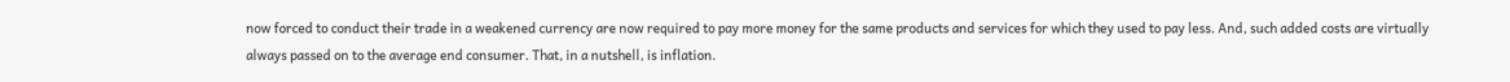now forced to conduct their trade in a weakened currency are now required to pay more money for the same products and services for which they used to pay less. And, such added costs are virtually always passed on to the average end consumer. That, in a nutshell, is inflation.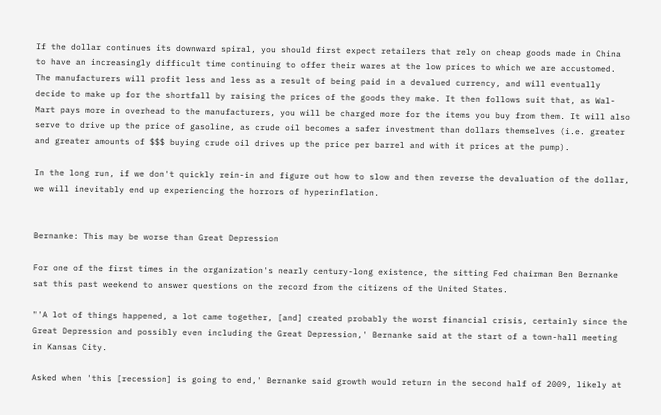If the dollar continues its downward spiral, you should first expect retailers that rely on cheap goods made in China to have an increasingly difficult time continuing to offer their wares at the low prices to which we are accustomed. The manufacturers will profit less and less as a result of being paid in a devalued currency, and will eventually decide to make up for the shortfall by raising the prices of the goods they make. It then follows suit that, as Wal-Mart pays more in overhead to the manufacturers, you will be charged more for the items you buy from them. It will also serve to drive up the price of gasoline, as crude oil becomes a safer investment than dollars themselves (i.e. greater and greater amounts of $$$ buying crude oil drives up the price per barrel and with it prices at the pump).

In the long run, if we don't quickly rein-in and figure out how to slow and then reverse the devaluation of the dollar, we will inevitably end up experiencing the horrors of hyperinflation.


Bernanke: This may be worse than Great Depression

For one of the first times in the organization's nearly century-long existence, the sitting Fed chairman Ben Bernanke sat this past weekend to answer questions on the record from the citizens of the United States.

"'A lot of things happened, a lot came together, [and] created probably the worst financial crisis, certainly since the Great Depression and possibly even including the Great Depression,' Bernanke said at the start of a town-hall meeting in Kansas City.

Asked when 'this [recession] is going to end,' Bernanke said growth would return in the second half of 2009, likely at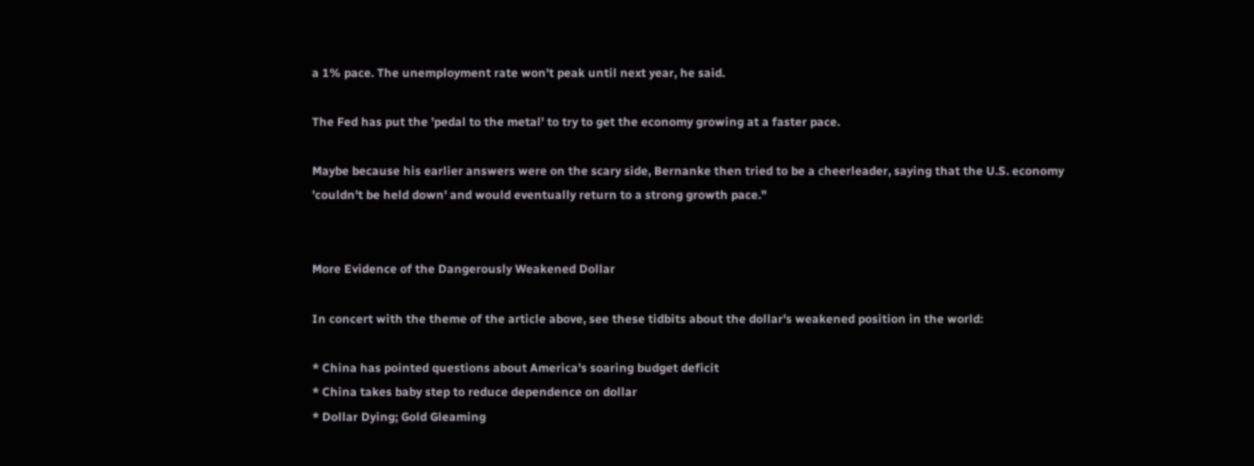a 1% pace. The unemployment rate won't peak until next year, he said.

The Fed has put the 'pedal to the metal' to try to get the economy growing at a faster pace.

Maybe because his earlier answers were on the scary side, Bernanke then tried to be a cheerleader, saying that the U.S. economy 'couldn't be held down' and would eventually return to a strong growth pace."


More Evidence of the Dangerously Weakened Dollar

In concert with the theme of the article above, see these tidbits about the dollar's weakened position in the world:

* China has pointed questions about America's soaring budget deficit
* China takes baby step to reduce dependence on dollar
* Dollar Dying; Gold Gleaming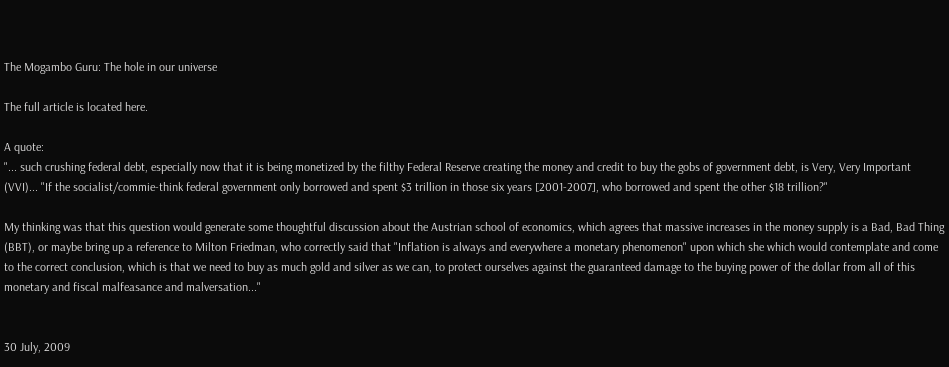The Mogambo Guru: The hole in our universe

The full article is located here.

A quote:
"... such crushing federal debt, especially now that it is being monetized by the filthy Federal Reserve creating the money and credit to buy the gobs of government debt, is Very, Very Important (VVI)... "If the socialist/commie-think federal government only borrowed and spent $3 trillion in those six years [2001-2007], who borrowed and spent the other $18 trillion?"

My thinking was that this question would generate some thoughtful discussion about the Austrian school of economics, which agrees that massive increases in the money supply is a Bad, Bad Thing (BBT), or maybe bring up a reference to Milton Friedman, who correctly said that "Inflation is always and everywhere a monetary phenomenon" upon which she which would contemplate and come to the correct conclusion, which is that we need to buy as much gold and silver as we can, to protect ourselves against the guaranteed damage to the buying power of the dollar from all of this monetary and fiscal malfeasance and malversation..."


30 July, 2009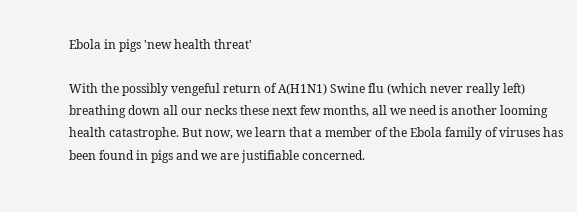Ebola in pigs 'new health threat'

With the possibly vengeful return of A(H1N1) Swine flu (which never really left) breathing down all our necks these next few months, all we need is another looming health catastrophe. But now, we learn that a member of the Ebola family of viruses has been found in pigs and we are justifiable concerned.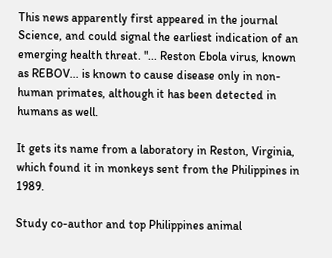This news apparently first appeared in the journal Science, and could signal the earliest indication of an emerging health threat. "... Reston Ebola virus, known as REBOV... is known to cause disease only in non-human primates, although it has been detected in humans as well.

It gets its name from a laboratory in Reston, Virginia, which found it in monkeys sent from the Philippines in 1989.

Study co-author and top Philippines animal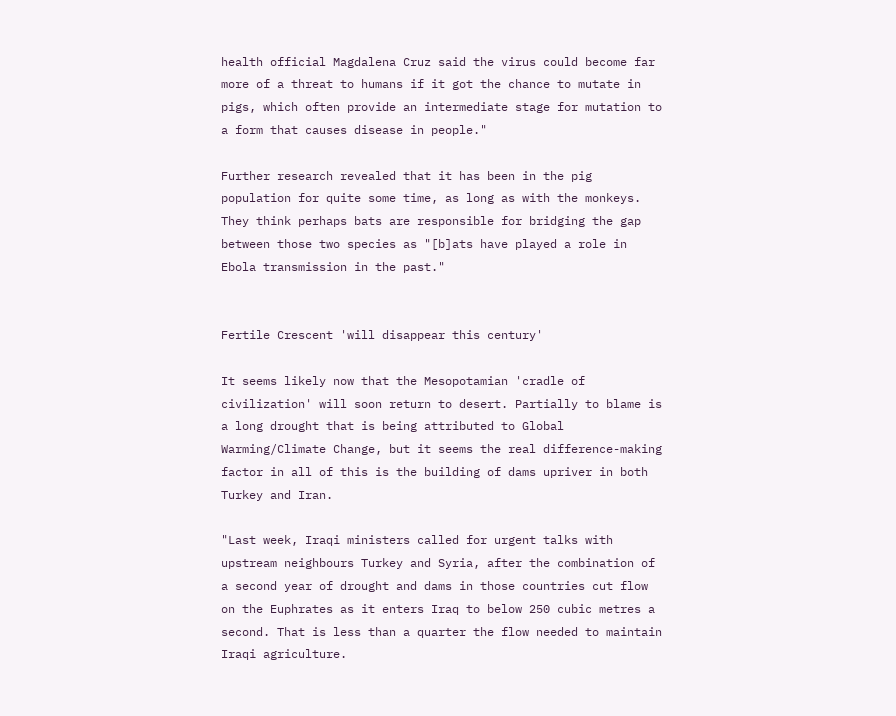health official Magdalena Cruz said the virus could become far more of a threat to humans if it got the chance to mutate in pigs, which often provide an intermediate stage for mutation to a form that causes disease in people."

Further research revealed that it has been in the pig population for quite some time, as long as with the monkeys. They think perhaps bats are responsible for bridging the gap between those two species as "[b]ats have played a role in Ebola transmission in the past."


Fertile Crescent 'will disappear this century'

It seems likely now that the Mesopotamian 'cradle of civilization' will soon return to desert. Partially to blame is a long drought that is being attributed to Global Warming/Climate Change, but it seems the real difference-making factor in all of this is the building of dams upriver in both Turkey and Iran.

"Last week, Iraqi ministers called for urgent talks with upstream neighbours Turkey and Syria, after the combination of a second year of drought and dams in those countries cut flow on the Euphrates as it enters Iraq to below 250 cubic metres a second. That is less than a quarter the flow needed to maintain Iraqi agriculture.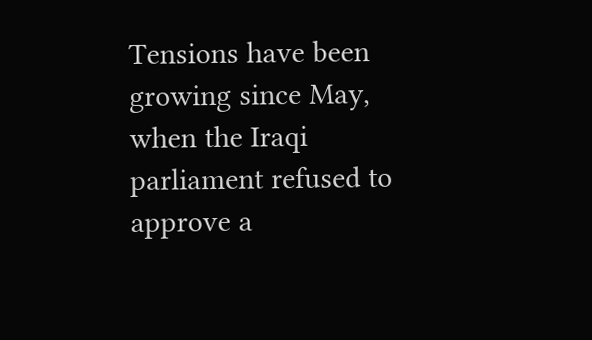Tensions have been growing since May, when the Iraqi parliament refused to approve a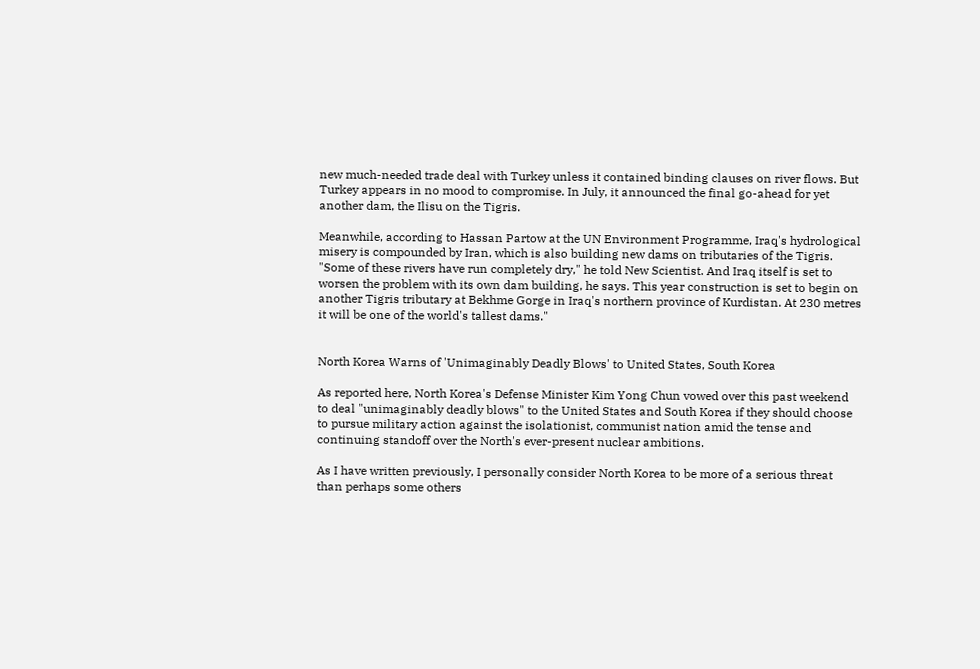new much-needed trade deal with Turkey unless it contained binding clauses on river flows. But Turkey appears in no mood to compromise. In July, it announced the final go-ahead for yet another dam, the Ilisu on the Tigris.

Meanwhile, according to Hassan Partow at the UN Environment Programme, Iraq's hydrological misery is compounded by Iran, which is also building new dams on tributaries of the Tigris. "Some of these rivers have run completely dry," he told New Scientist. And Iraq itself is set to worsen the problem with its own dam building, he says. This year construction is set to begin on another Tigris tributary at Bekhme Gorge in Iraq's northern province of Kurdistan. At 230 metres it will be one of the world's tallest dams."


North Korea Warns of 'Unimaginably Deadly Blows' to United States, South Korea

As reported here, North Korea's Defense Minister Kim Yong Chun vowed over this past weekend to deal "unimaginably deadly blows" to the United States and South Korea if they should choose to pursue military action against the isolationist, communist nation amid the tense and continuing standoff over the North's ever-present nuclear ambitions.

As I have written previously, I personally consider North Korea to be more of a serious threat than perhaps some others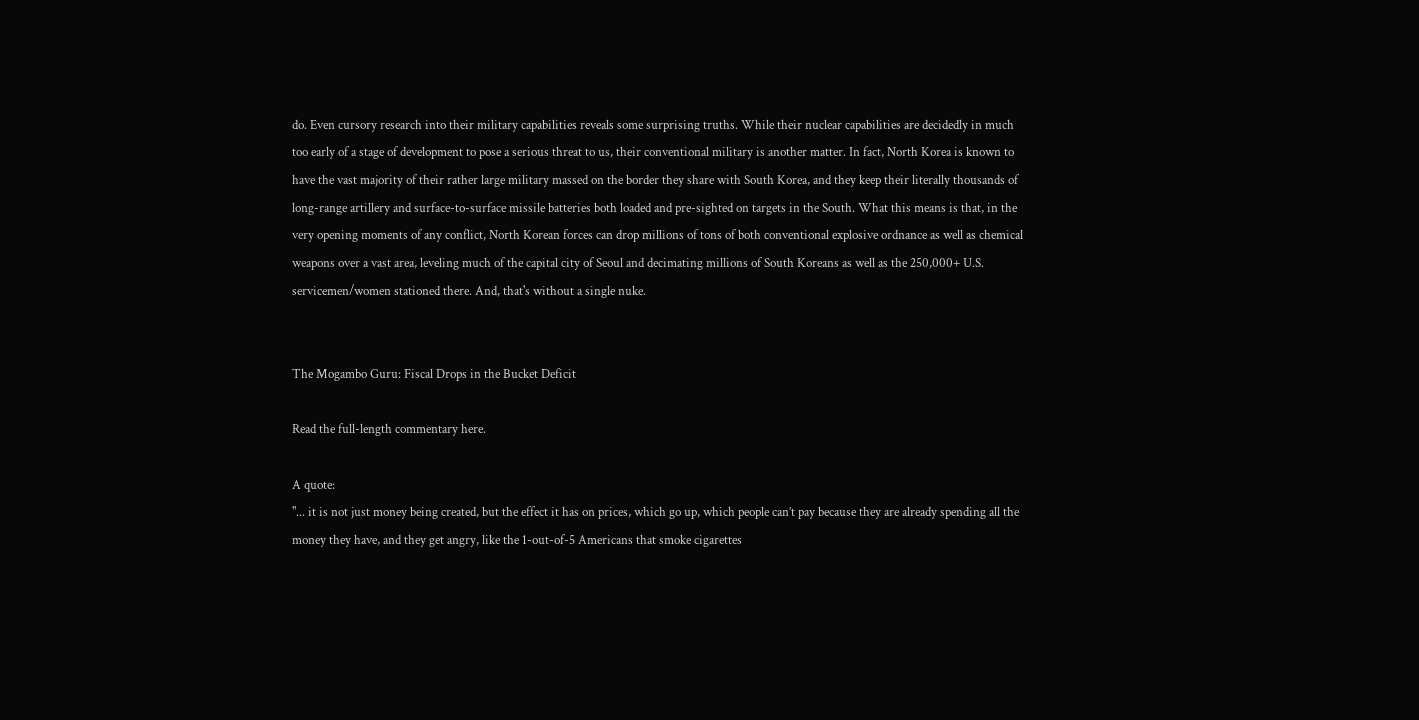do. Even cursory research into their military capabilities reveals some surprising truths. While their nuclear capabilities are decidedly in much too early of a stage of development to pose a serious threat to us, their conventional military is another matter. In fact, North Korea is known to have the vast majority of their rather large military massed on the border they share with South Korea, and they keep their literally thousands of long-range artillery and surface-to-surface missile batteries both loaded and pre-sighted on targets in the South. What this means is that, in the very opening moments of any conflict, North Korean forces can drop millions of tons of both conventional explosive ordnance as well as chemical weapons over a vast area, leveling much of the capital city of Seoul and decimating millions of South Koreans as well as the 250,000+ U.S. servicemen/women stationed there. And, that's without a single nuke.


The Mogambo Guru: Fiscal Drops in the Bucket Deficit

Read the full-length commentary here.

A quote:
"... it is not just money being created, but the effect it has on prices, which go up, which people can’t pay because they are already spending all the money they have, and they get angry, like the 1-out-of-5 Americans that smoke cigarettes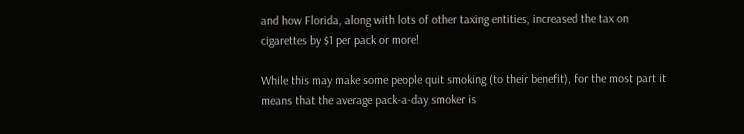and how Florida, along with lots of other taxing entities, increased the tax on cigarettes by $1 per pack or more!

While this may make some people quit smoking (to their benefit), for the most part it means that the average pack-a-day smoker is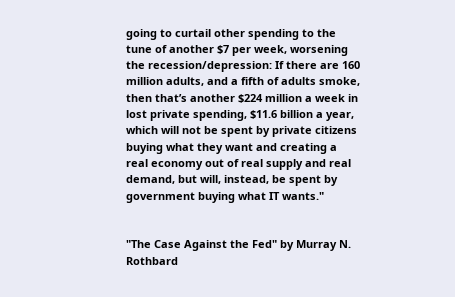going to curtail other spending to the tune of another $7 per week, worsening the recession/depression: If there are 160 million adults, and a fifth of adults smoke, then that’s another $224 million a week in lost private spending, $11.6 billion a year, which will not be spent by private citizens buying what they want and creating a real economy out of real supply and real demand, but will, instead, be spent by government buying what IT wants."


"The Case Against the Fed" by Murray N. Rothbard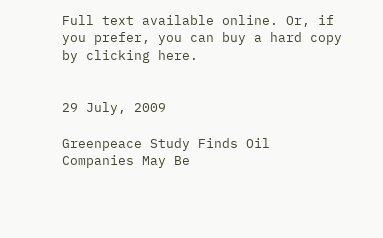Full text available online. Or, if you prefer, you can buy a hard copy by clicking here.


29 July, 2009

Greenpeace Study Finds Oil Companies May Be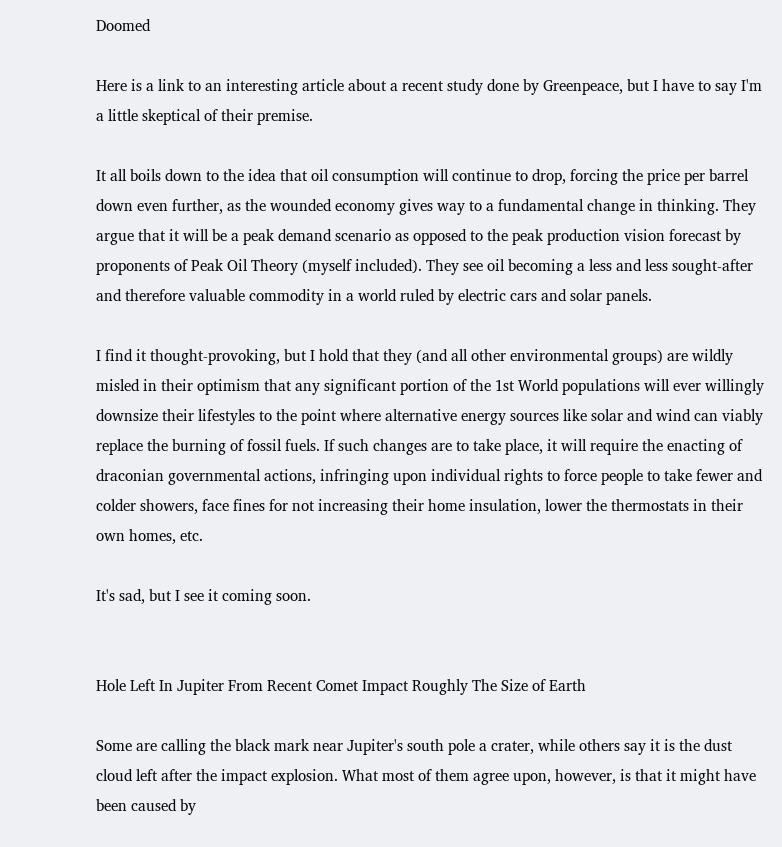Doomed

Here is a link to an interesting article about a recent study done by Greenpeace, but I have to say I'm a little skeptical of their premise.

It all boils down to the idea that oil consumption will continue to drop, forcing the price per barrel down even further, as the wounded economy gives way to a fundamental change in thinking. They argue that it will be a peak demand scenario as opposed to the peak production vision forecast by proponents of Peak Oil Theory (myself included). They see oil becoming a less and less sought-after and therefore valuable commodity in a world ruled by electric cars and solar panels.

I find it thought-provoking, but I hold that they (and all other environmental groups) are wildly misled in their optimism that any significant portion of the 1st World populations will ever willingly downsize their lifestyles to the point where alternative energy sources like solar and wind can viably replace the burning of fossil fuels. If such changes are to take place, it will require the enacting of draconian governmental actions, infringing upon individual rights to force people to take fewer and colder showers, face fines for not increasing their home insulation, lower the thermostats in their own homes, etc.

It's sad, but I see it coming soon.


Hole Left In Jupiter From Recent Comet Impact Roughly The Size of Earth

Some are calling the black mark near Jupiter's south pole a crater, while others say it is the dust cloud left after the impact explosion. What most of them agree upon, however, is that it might have been caused by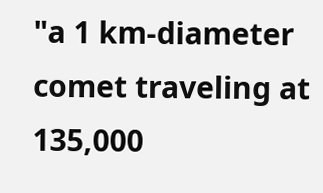"a 1 km-diameter comet traveling at 135,000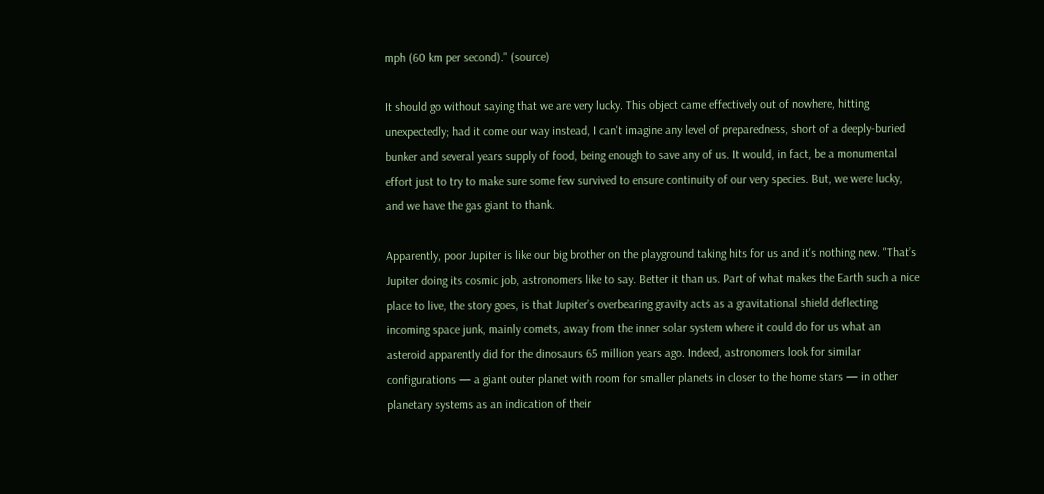mph (60 km per second)." (source)

It should go without saying that we are very lucky. This object came effectively out of nowhere, hitting unexpectedly; had it come our way instead, I can't imagine any level of preparedness, short of a deeply-buried bunker and several years supply of food, being enough to save any of us. It would, in fact, be a monumental effort just to try to make sure some few survived to ensure continuity of our very species. But, we were lucky, and we have the gas giant to thank.

Apparently, poor Jupiter is like our big brother on the playground taking hits for us and it's nothing new. "That’s Jupiter doing its cosmic job, astronomers like to say. Better it than us. Part of what makes the Earth such a nice place to live, the story goes, is that Jupiter’s overbearing gravity acts as a gravitational shield deflecting incoming space junk, mainly comets, away from the inner solar system where it could do for us what an asteroid apparently did for the dinosaurs 65 million years ago. Indeed, astronomers look for similar configurations — a giant outer planet with room for smaller planets in closer to the home stars — in other planetary systems as an indication of their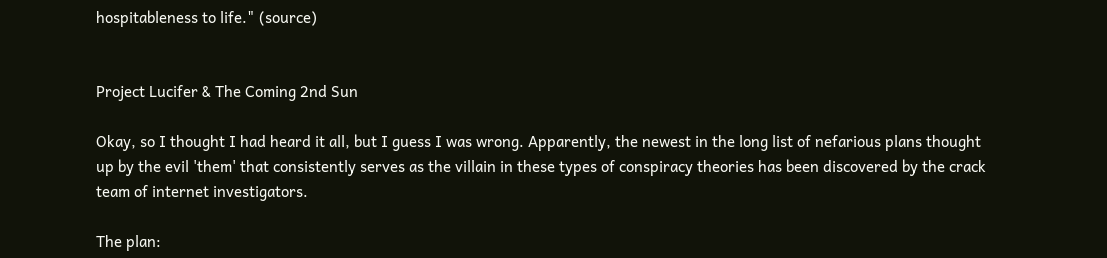hospitableness to life." (source)


Project Lucifer & The Coming 2nd Sun

Okay, so I thought I had heard it all, but I guess I was wrong. Apparently, the newest in the long list of nefarious plans thought up by the evil 'them' that consistently serves as the villain in these types of conspiracy theories has been discovered by the crack team of internet investigators.

The plan: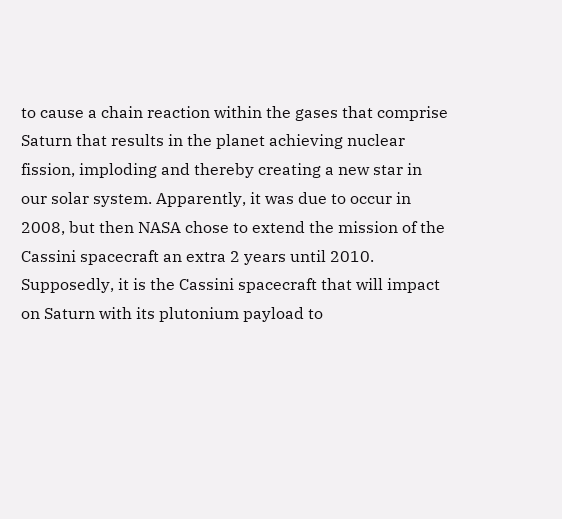to cause a chain reaction within the gases that comprise Saturn that results in the planet achieving nuclear fission, imploding and thereby creating a new star in our solar system. Apparently, it was due to occur in 2008, but then NASA chose to extend the mission of the Cassini spacecraft an extra 2 years until 2010. Supposedly, it is the Cassini spacecraft that will impact on Saturn with its plutonium payload to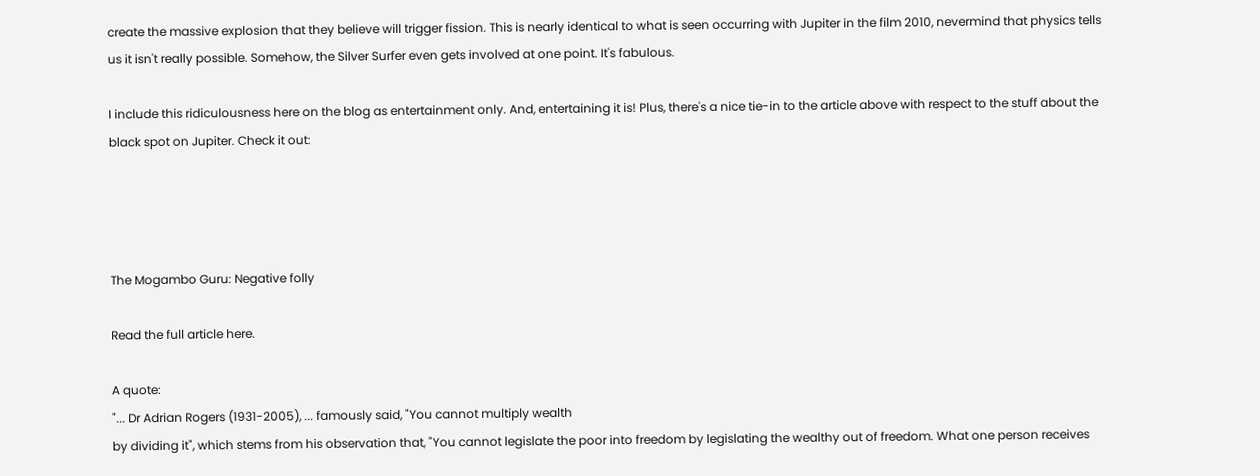create the massive explosion that they believe will trigger fission. This is nearly identical to what is seen occurring with Jupiter in the film 2010, nevermind that physics tells us it isn't really possible. Somehow, the Silver Surfer even gets involved at one point. It's fabulous.

I include this ridiculousness here on the blog as entertainment only. And, entertaining it is! Plus, there's a nice tie-in to the article above with respect to the stuff about the black spot on Jupiter. Check it out:




The Mogambo Guru: Negative folly

Read the full article here.

A quote:
"... Dr Adrian Rogers (1931-2005), ... famously said, "You cannot multiply wealth
by dividing it", which stems from his observation that, "You cannot legislate the poor into freedom by legislating the wealthy out of freedom. What one person receives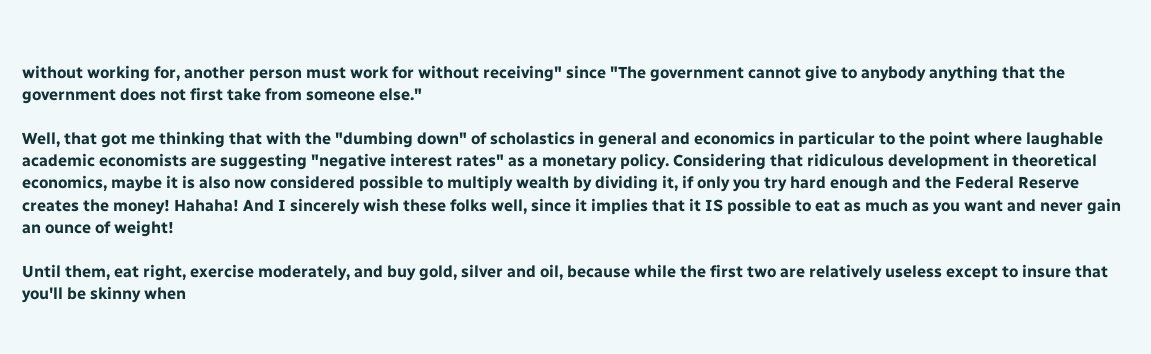without working for, another person must work for without receiving" since "The government cannot give to anybody anything that the government does not first take from someone else."

Well, that got me thinking that with the "dumbing down" of scholastics in general and economics in particular to the point where laughable academic economists are suggesting "negative interest rates" as a monetary policy. Considering that ridiculous development in theoretical economics, maybe it is also now considered possible to multiply wealth by dividing it, if only you try hard enough and the Federal Reserve creates the money! Hahaha! And I sincerely wish these folks well, since it implies that it IS possible to eat as much as you want and never gain an ounce of weight!

Until them, eat right, exercise moderately, and buy gold, silver and oil, because while the first two are relatively useless except to insure that you'll be skinny when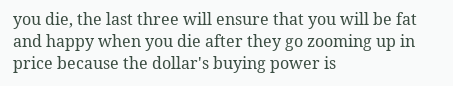you die, the last three will ensure that you will be fat and happy when you die after they go zooming up in price because the dollar's buying power is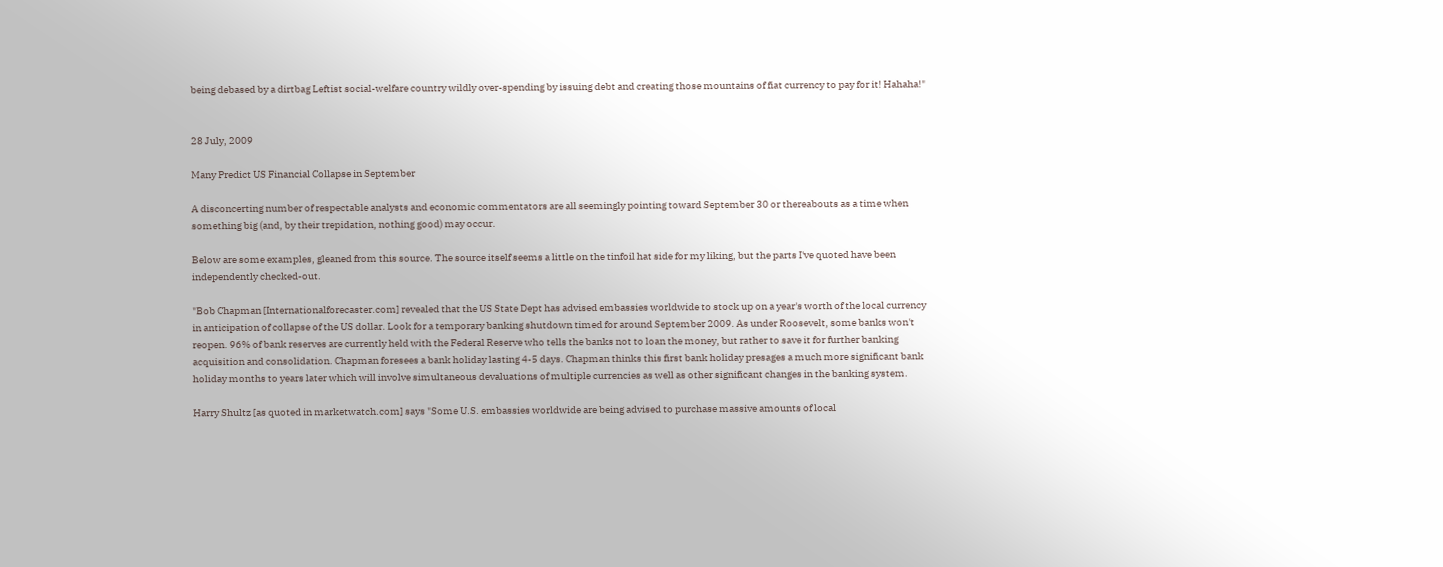being debased by a dirtbag Leftist social-welfare country wildly over-spending by issuing debt and creating those mountains of fiat currency to pay for it! Hahaha!"


28 July, 2009

Many Predict US Financial Collapse in September

A disconcerting number of respectable analysts and economic commentators are all seemingly pointing toward September 30 or thereabouts as a time when something big (and, by their trepidation, nothing good) may occur.

Below are some examples, gleaned from this source. The source itself seems a little on the tinfoil hat side for my liking, but the parts I've quoted have been independently checked-out.

"Bob Chapman [Internationalforecaster.com] revealed that the US State Dept has advised embassies worldwide to stock up on a year's worth of the local currency in anticipation of collapse of the US dollar. Look for a temporary banking shutdown timed for around September 2009. As under Roosevelt, some banks won't reopen. 96% of bank reserves are currently held with the Federal Reserve who tells the banks not to loan the money, but rather to save it for further banking acquisition and consolidation. Chapman foresees a bank holiday lasting 4-5 days. Chapman thinks this first bank holiday presages a much more significant bank holiday months to years later which will involve simultaneous devaluations of multiple currencies as well as other significant changes in the banking system.

Harry Shultz [as quoted in marketwatch.com] says "Some U.S. embassies worldwide are being advised to purchase massive amounts of local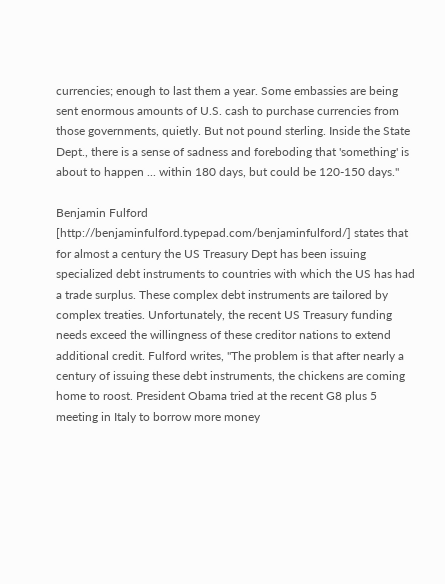currencies; enough to last them a year. Some embassies are being sent enormous amounts of U.S. cash to purchase currencies from those governments, quietly. But not pound sterling. Inside the State Dept., there is a sense of sadness and foreboding that 'something' is about to happen ... within 180 days, but could be 120-150 days."

Benjamin Fulford [http://benjaminfulford.typepad.com/benjaminfulford/] states that for almost a century the US Treasury Dept has been issuing specialized debt instruments to countries with which the US has had a trade surplus. These complex debt instruments are tailored by complex treaties. Unfortunately, the recent US Treasury funding needs exceed the willingness of these creditor nations to extend additional credit. Fulford writes, "The problem is that after nearly a century of issuing these debt instruments, the chickens are coming home to roost. President Obama tried at the recent G8 plus 5 meeting in Italy to borrow more money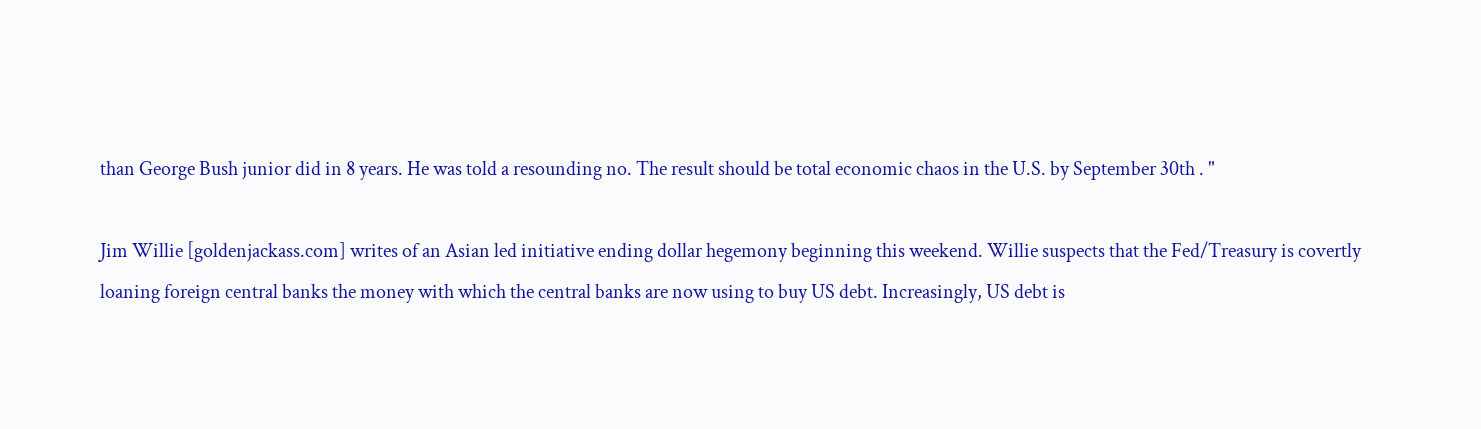than George Bush junior did in 8 years. He was told a resounding no. The result should be total economic chaos in the U.S. by September 30th . "

Jim Willie [goldenjackass.com] writes of an Asian led initiative ending dollar hegemony beginning this weekend. Willie suspects that the Fed/Treasury is covertly loaning foreign central banks the money with which the central banks are now using to buy US debt. Increasingly, US debt is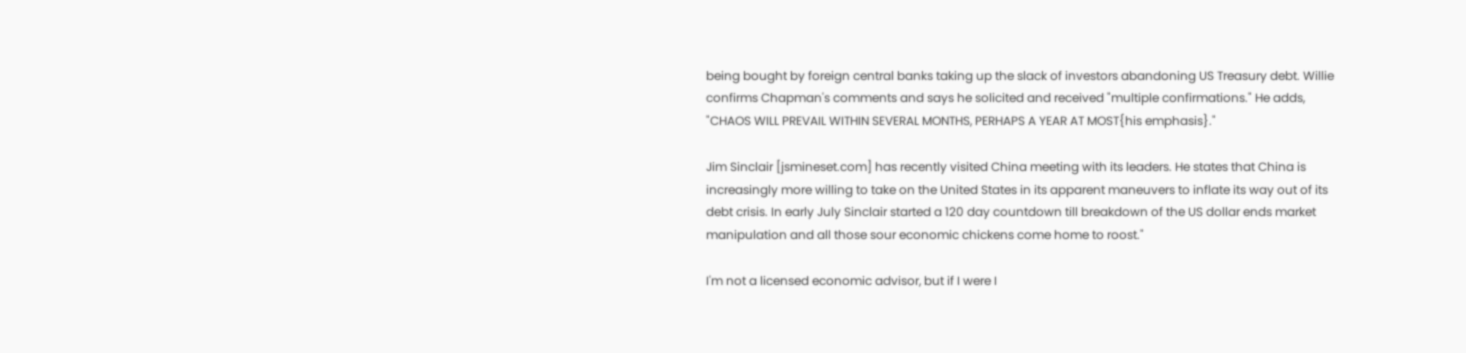being bought by foreign central banks taking up the slack of investors abandoning US Treasury debt. Willie confirms Chapman's comments and says he solicited and received "multiple confirmations." He adds, "CHAOS WILL PREVAIL WITHIN SEVERAL MONTHS, PERHAPS A YEAR AT MOST{his emphasis}."

Jim Sinclair [jsmineset.com] has recently visited China meeting with its leaders. He states that China is increasingly more willing to take on the United States in its apparent maneuvers to inflate its way out of its debt crisis. In early July Sinclair started a 120 day countdown till breakdown of the US dollar ends market manipulation and all those sour economic chickens come home to roost."

I'm not a licensed economic advisor, but if I were I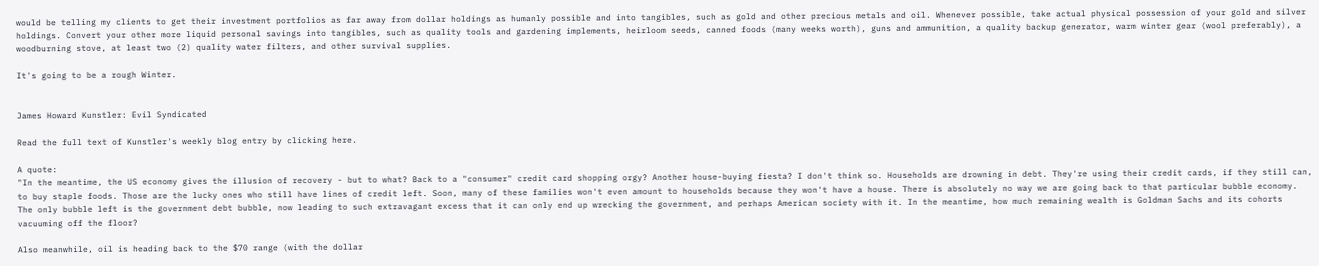would be telling my clients to get their investment portfolios as far away from dollar holdings as humanly possible and into tangibles, such as gold and other precious metals and oil. Whenever possible, take actual physical possession of your gold and silver holdings. Convert your other more liquid personal savings into tangibles, such as quality tools and gardening implements, heirloom seeds, canned foods (many weeks worth), guns and ammunition, a quality backup generator, warm winter gear (wool preferably), a woodburning stove, at least two (2) quality water filters, and other survival supplies.

It's going to be a rough Winter.


James Howard Kunstler: Evil Syndicated

Read the full text of Kunstler's weekly blog entry by clicking here.

A quote:
"In the meantime, the US economy gives the illusion of recovery - but to what? Back to a "consumer" credit card shopping orgy? Another house-buying fiesta? I don't think so. Households are drowning in debt. They're using their credit cards, if they still can, to buy staple foods. Those are the lucky ones who still have lines of credit left. Soon, many of these families won't even amount to households because they won't have a house. There is absolutely no way we are going back to that particular bubble economy. The only bubble left is the government debt bubble, now leading to such extravagant excess that it can only end up wrecking the government, and perhaps American society with it. In the meantime, how much remaining wealth is Goldman Sachs and its cohorts vacuuming off the floor?

Also meanwhile, oil is heading back to the $70 range (with the dollar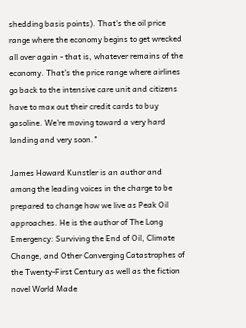shedding basis points). That's the oil price range where the economy begins to get wrecked all over again - that is, whatever remains of the economy. That's the price range where airlines go back to the intensive care unit and citizens have to max out their credit cards to buy gasoline. We're moving toward a very hard landing and very soon."

James Howard Kunstler is an author and among the leading voices in the charge to be prepared to change how we live as Peak Oil approaches. He is the author of The Long Emergency: Surviving the End of Oil, Climate Change, and Other Converging Catastrophes of the Twenty-First Century as well as the fiction novel World Made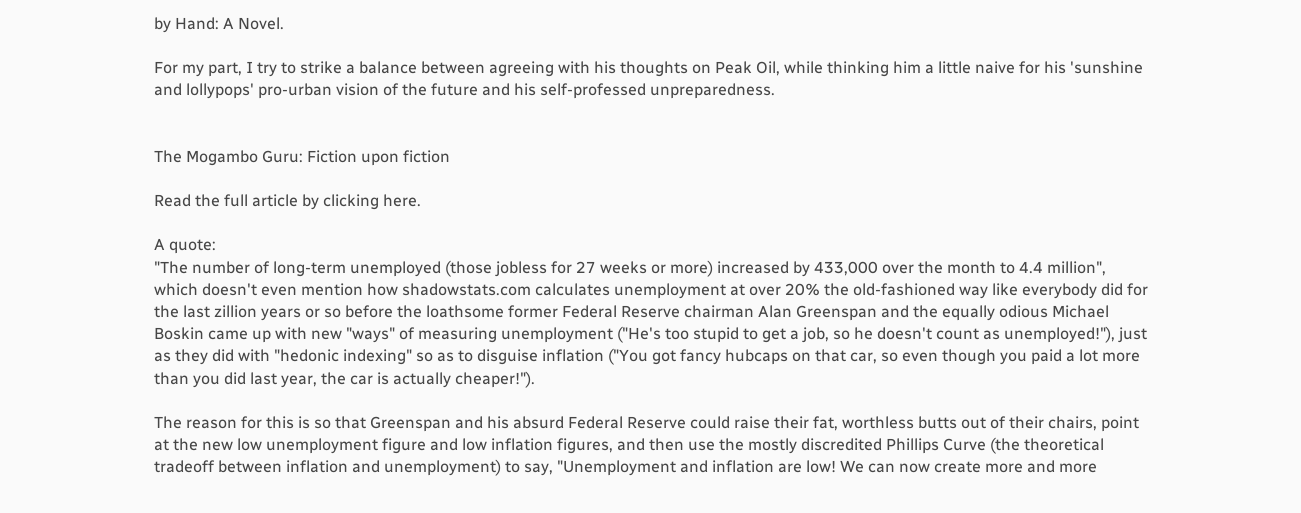by Hand: A Novel.

For my part, I try to strike a balance between agreeing with his thoughts on Peak Oil, while thinking him a little naive for his 'sunshine and lollypops' pro-urban vision of the future and his self-professed unpreparedness.


The Mogambo Guru: Fiction upon fiction

Read the full article by clicking here.

A quote:
"The number of long-term unemployed (those jobless for 27 weeks or more) increased by 433,000 over the month to 4.4 million", which doesn't even mention how shadowstats.com calculates unemployment at over 20% the old-fashioned way like everybody did for the last zillion years or so before the loathsome former Federal Reserve chairman Alan Greenspan and the equally odious Michael Boskin came up with new "ways" of measuring unemployment ("He's too stupid to get a job, so he doesn't count as unemployed!"), just as they did with "hedonic indexing" so as to disguise inflation ("You got fancy hubcaps on that car, so even though you paid a lot more than you did last year, the car is actually cheaper!").

The reason for this is so that Greenspan and his absurd Federal Reserve could raise their fat, worthless butts out of their chairs, point at the new low unemployment figure and low inflation figures, and then use the mostly discredited Phillips Curve (the theoretical tradeoff between inflation and unemployment) to say, "Unemployment and inflation are low! We can now create more and more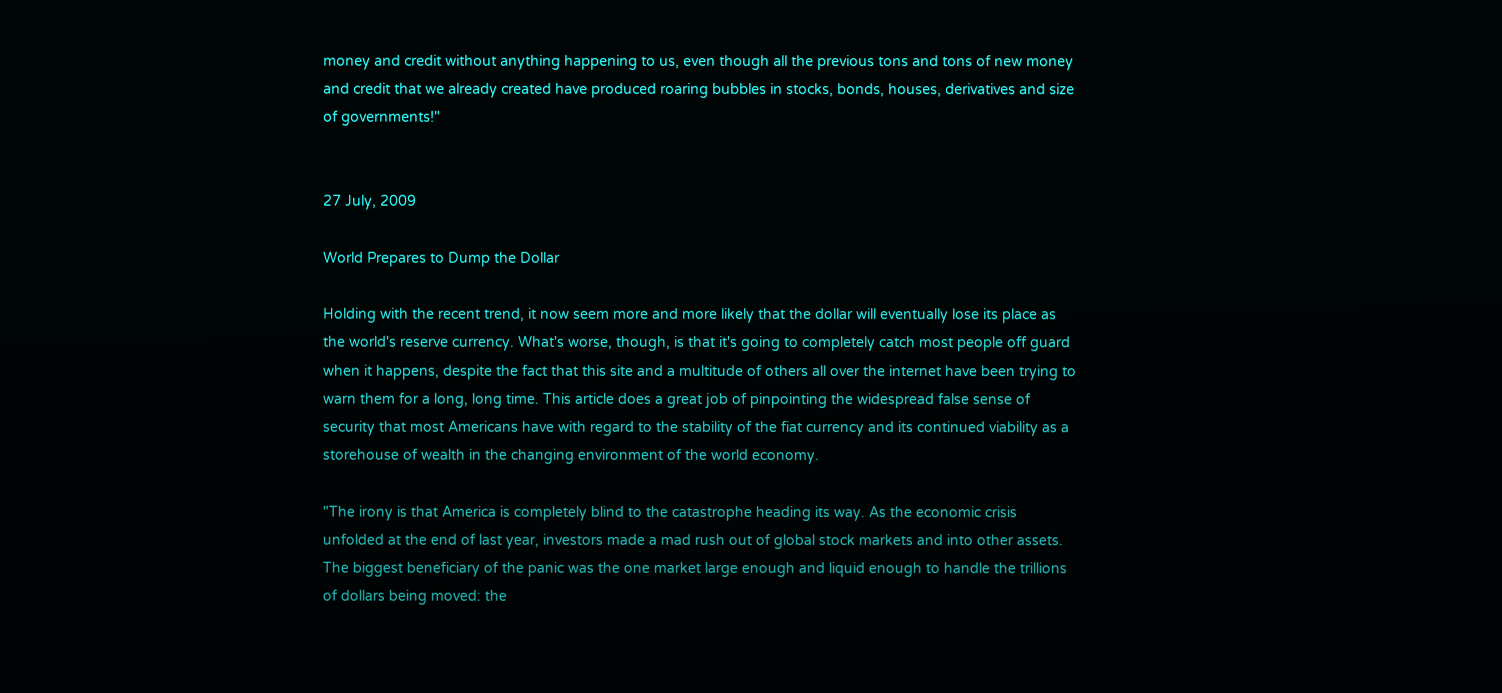money and credit without anything happening to us, even though all the previous tons and tons of new money and credit that we already created have produced roaring bubbles in stocks, bonds, houses, derivatives and size of governments!"


27 July, 2009

World Prepares to Dump the Dollar

Holding with the recent trend, it now seem more and more likely that the dollar will eventually lose its place as the world's reserve currency. What's worse, though, is that it's going to completely catch most people off guard when it happens, despite the fact that this site and a multitude of others all over the internet have been trying to warn them for a long, long time. This article does a great job of pinpointing the widespread false sense of security that most Americans have with regard to the stability of the fiat currency and its continued viability as a storehouse of wealth in the changing environment of the world economy.

"The irony is that America is completely blind to the catastrophe heading its way. As the economic crisis unfolded at the end of last year, investors made a mad rush out of global stock markets and into other assets. The biggest beneficiary of the panic was the one market large enough and liquid enough to handle the trillions of dollars being moved: the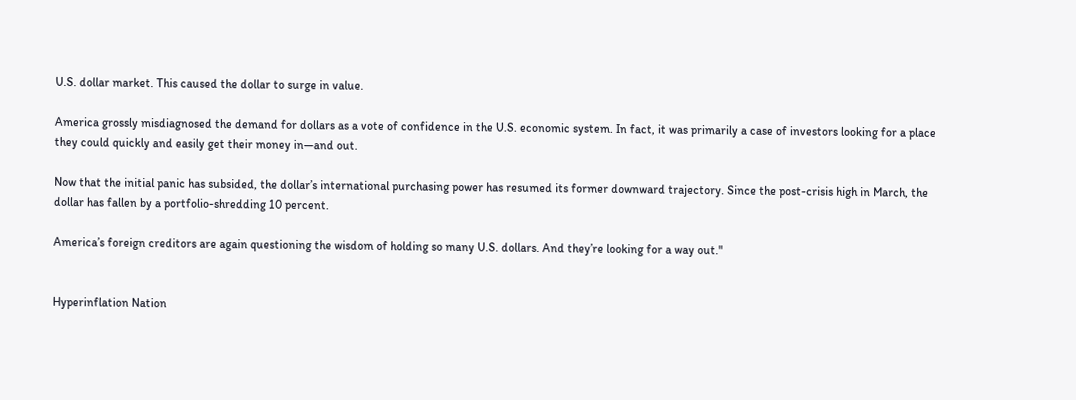U.S. dollar market. This caused the dollar to surge in value.

America grossly misdiagnosed the demand for dollars as a vote of confidence in the U.S. economic system. In fact, it was primarily a case of investors looking for a place they could quickly and easily get their money in—and out.

Now that the initial panic has subsided, the dollar’s international purchasing power has resumed its former downward trajectory. Since the post-crisis high in March, the dollar has fallen by a portfolio-shredding 10 percent.

America’s foreign creditors are again questioning the wisdom of holding so many U.S. dollars. And they’re looking for a way out."


Hyperinflation Nation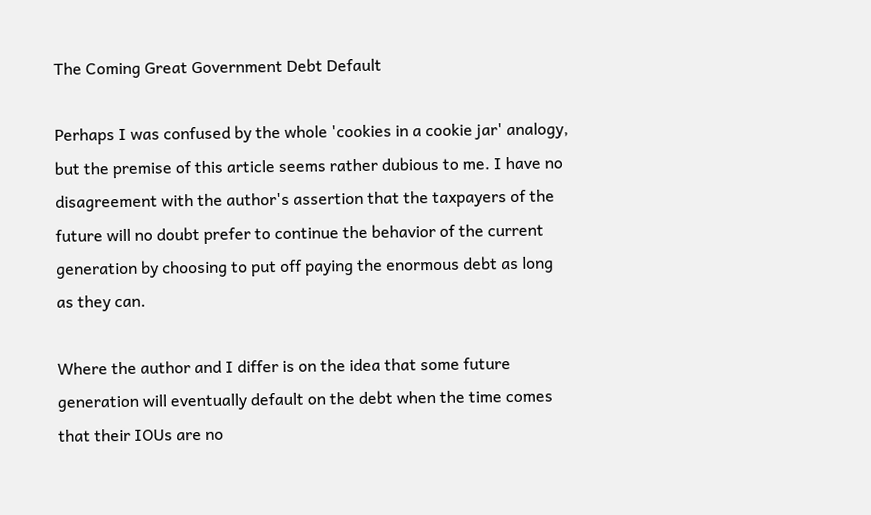The Coming Great Government Debt Default

Perhaps I was confused by the whole 'cookies in a cookie jar' analogy, but the premise of this article seems rather dubious to me. I have no disagreement with the author's assertion that the taxpayers of the future will no doubt prefer to continue the behavior of the current generation by choosing to put off paying the enormous debt as long as they can.

Where the author and I differ is on the idea that some future generation will eventually default on the debt when the time comes that their IOUs are no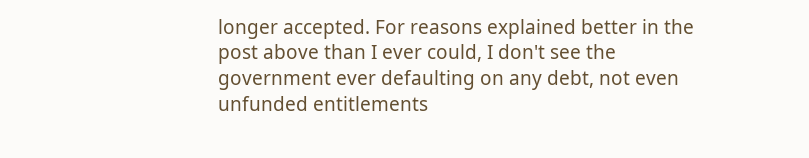longer accepted. For reasons explained better in the post above than I ever could, I don't see the government ever defaulting on any debt, not even unfunded entitlements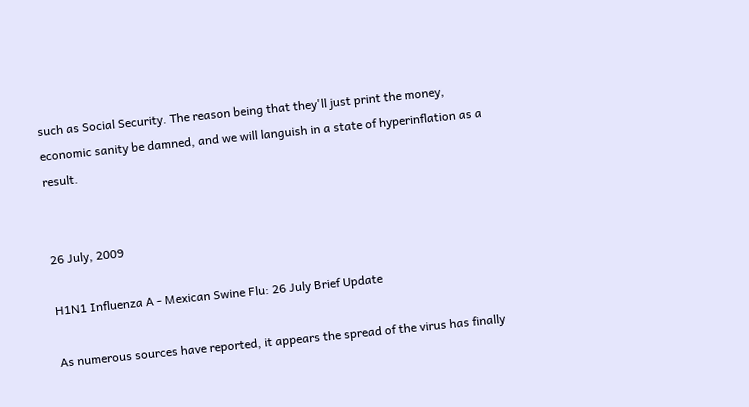such as Social Security. The reason being that they'll just print the money, economic sanity be damned, and we will languish in a state of hyperinflation as a result.


26 July, 2009

H1N1 Influenza A - Mexican Swine Flu: 26 July Brief Update

As numerous sources have reported, it appears the spread of the virus has finally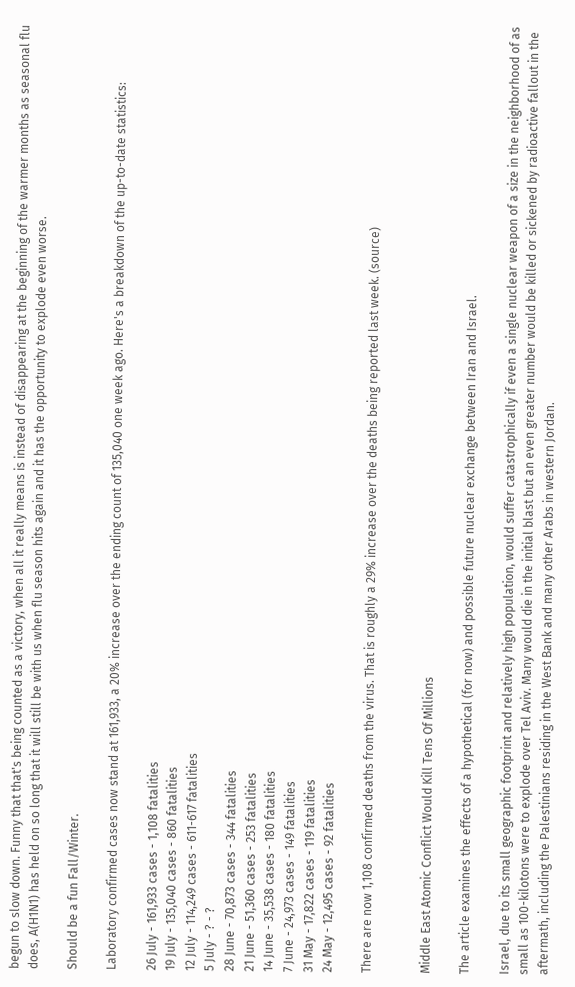begun to slow down. Funny that that's being counted as a victory, when all it really means is instead of disappearing at the beginning of the warmer months as seasonal flu does, A(H1N1) has held on so long that it will still be with us when flu season hits again and it has the opportunity to explode even worse.

Should be a fun Fall/Winter.

Laboratory confirmed cases now stand at 161,933, a 20% increase over the ending count of 135,040 one week ago. Here's a breakdown of the up-to-date statistics:

26 July - 161,933 cases - 1,108 fatalities
19 July - 135,040 cases - 860 fatalities
12 July - 114,249 cases - 611-617 fatalities
5 July - ? - ?
28 June - 70,873 cases - 344 fatalities
21 June - 51,360 cases - 253 fatalities
14 June - 35,538 cases - 180 fatalities
7 June - 24,973 cases - 149 fatalities
31 May - 17,822 cases - 119 fatalities
24 May - 12,495 cases - 92 fatalities

There are now 1,108 confirmed deaths from the virus. That is roughly a 29% increase over the deaths being reported last week. (source)


Middle East Atomic Conflict Would Kill Tens Of Millions

The article examines the effects of a hypothetical (for now) and possible future nuclear exchange between Iran and Israel.

Israel, due to its small geographic footprint and relatively high population, would suffer catastrophically if even a single nuclear weapon of a size in the neighborhood of as small as 100-kilotons were to explode over Tel Aviv. Many would die in the initial blast but an even greater number would be killed or sickened by radioactive fallout in the aftermath, including the Palestinians residing in the West Bank and many other Arabs in western Jordan.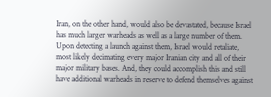Iran, on the other hand, would also be devastated, because Israel has much larger warheads as well as a large number of them. Upon detecting a launch against them, Israel would retaliate, most likely decimating every major Iranian city and all of their major military bases. And, they could accomplish this and still have additional warheads in reserve to defend themselves against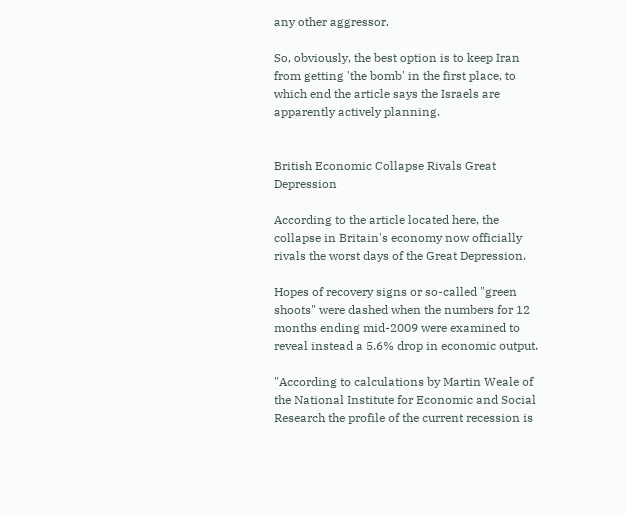any other aggressor.

So, obviously, the best option is to keep Iran from getting 'the bomb' in the first place, to which end the article says the Israels are apparently actively planning.


British Economic Collapse Rivals Great Depression

According to the article located here, the collapse in Britain's economy now officially rivals the worst days of the Great Depression.

Hopes of recovery signs or so-called "green shoots" were dashed when the numbers for 12 months ending mid-2009 were examined to reveal instead a 5.6% drop in economic output.

"According to calculations by Martin Weale of the National Institute for Economic and Social Research the profile of the current recession is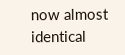now almost identical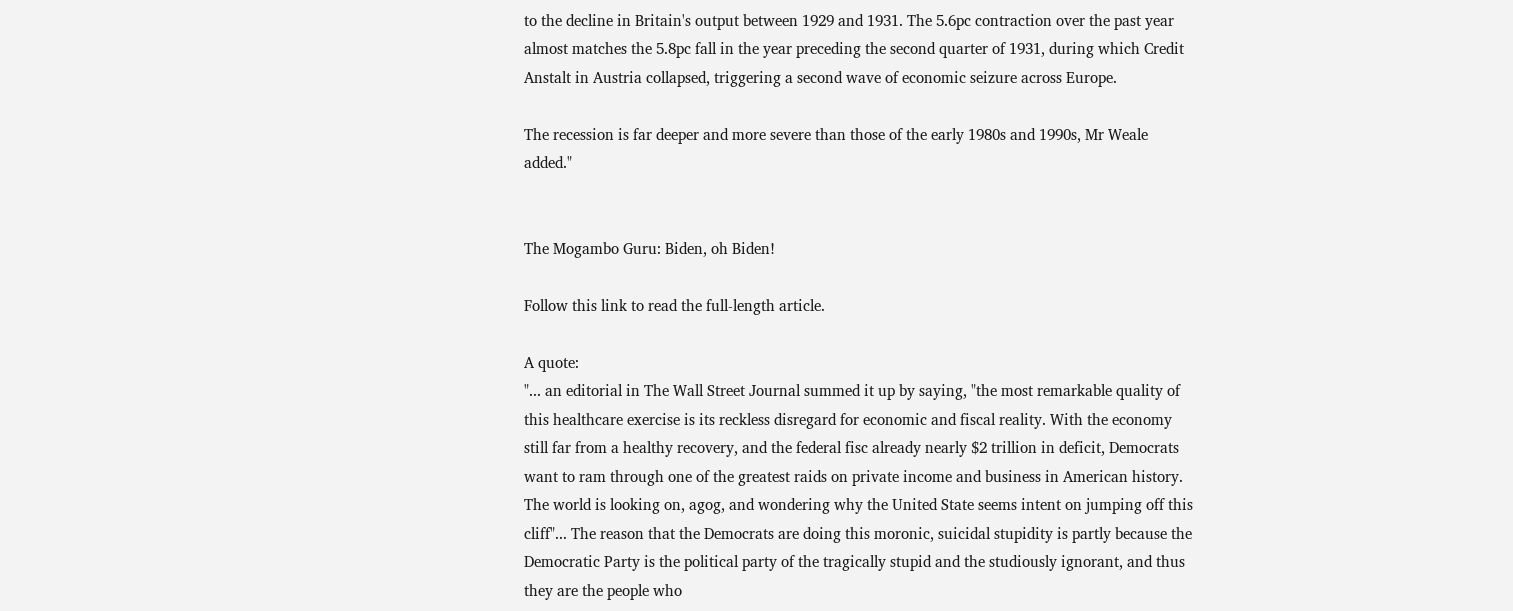to the decline in Britain's output between 1929 and 1931. The 5.6pc contraction over the past year almost matches the 5.8pc fall in the year preceding the second quarter of 1931, during which Credit Anstalt in Austria collapsed, triggering a second wave of economic seizure across Europe.

The recession is far deeper and more severe than those of the early 1980s and 1990s, Mr Weale added."


The Mogambo Guru: Biden, oh Biden!

Follow this link to read the full-length article.

A quote:
"... an editorial in The Wall Street Journal summed it up by saying, "the most remarkable quality of this healthcare exercise is its reckless disregard for economic and fiscal reality. With the economy still far from a healthy recovery, and the federal fisc already nearly $2 trillion in deficit, Democrats want to ram through one of the greatest raids on private income and business in American history. The world is looking on, agog, and wondering why the United State seems intent on jumping off this cliff"... The reason that the Democrats are doing this moronic, suicidal stupidity is partly because the Democratic Party is the political party of the tragically stupid and the studiously ignorant, and thus they are the people who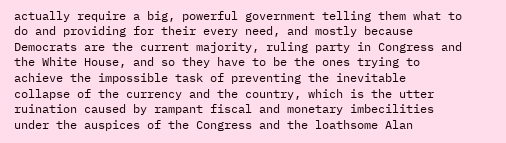actually require a big, powerful government telling them what to do and providing for their every need, and mostly because Democrats are the current majority, ruling party in Congress and the White House, and so they have to be the ones trying to achieve the impossible task of preventing the inevitable collapse of the currency and the country, which is the utter ruination caused by rampant fiscal and monetary imbecilities under the auspices of the Congress and the loathsome Alan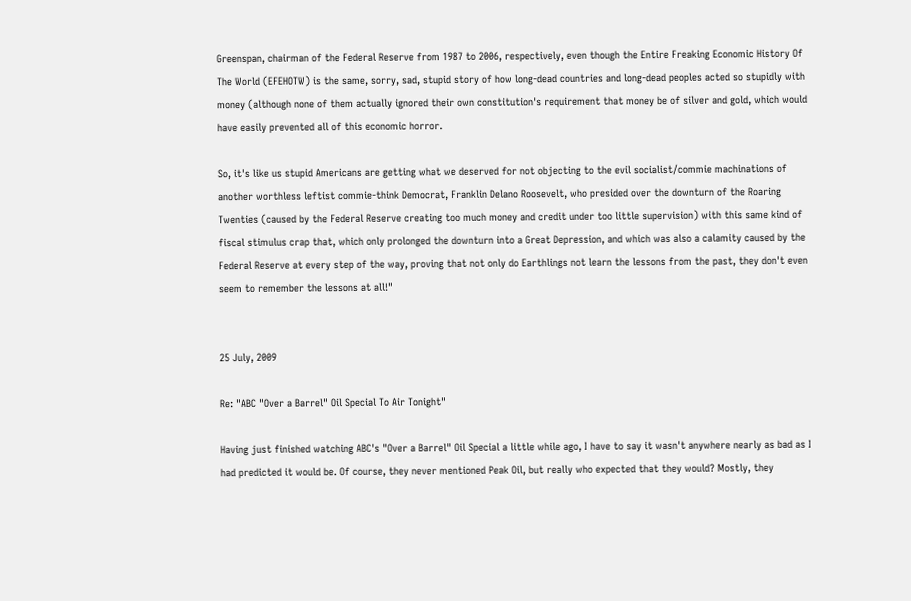Greenspan, chairman of the Federal Reserve from 1987 to 2006, respectively, even though the Entire Freaking Economic History Of The World (EFEHOTW) is the same, sorry, sad, stupid story of how long-dead countries and long-dead peoples acted so stupidly with money (although none of them actually ignored their own constitution's requirement that money be of silver and gold, which would have easily prevented all of this economic horror.

So, it's like us stupid Americans are getting what we deserved for not objecting to the evil socialist/commie machinations of another worthless leftist commie-think Democrat, Franklin Delano Roosevelt, who presided over the downturn of the Roaring Twenties (caused by the Federal Reserve creating too much money and credit under too little supervision) with this same kind of fiscal stimulus crap that, which only prolonged the downturn into a Great Depression, and which was also a calamity caused by the Federal Reserve at every step of the way, proving that not only do Earthlings not learn the lessons from the past, they don't even seem to remember the lessons at all!"


25 July, 2009

Re: "ABC "Over a Barrel" Oil Special To Air Tonight"

Having just finished watching ABC's "Over a Barrel" Oil Special a little while ago, I have to say it wasn't anywhere nearly as bad as I had predicted it would be. Of course, they never mentioned Peak Oil, but really who expected that they would? Mostly, they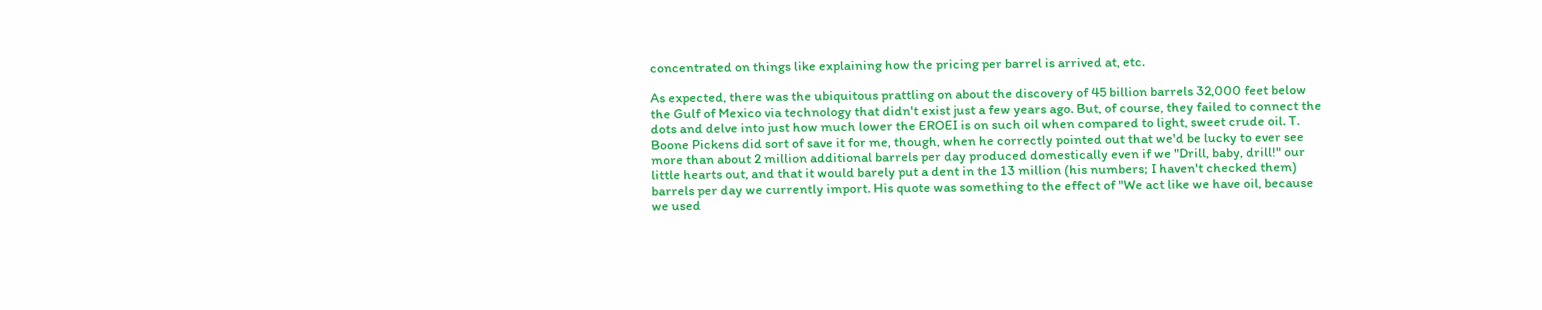concentrated on things like explaining how the pricing per barrel is arrived at, etc.

As expected, there was the ubiquitous prattling on about the discovery of 45 billion barrels 32,000 feet below the Gulf of Mexico via technology that didn't exist just a few years ago. But, of course, they failed to connect the dots and delve into just how much lower the EROEI is on such oil when compared to light, sweet crude oil. T. Boone Pickens did sort of save it for me, though, when he correctly pointed out that we'd be lucky to ever see more than about 2 million additional barrels per day produced domestically even if we "Drill, baby, drill!" our little hearts out, and that it would barely put a dent in the 13 million (his numbers; I haven't checked them) barrels per day we currently import. His quote was something to the effect of "We act like we have oil, because we used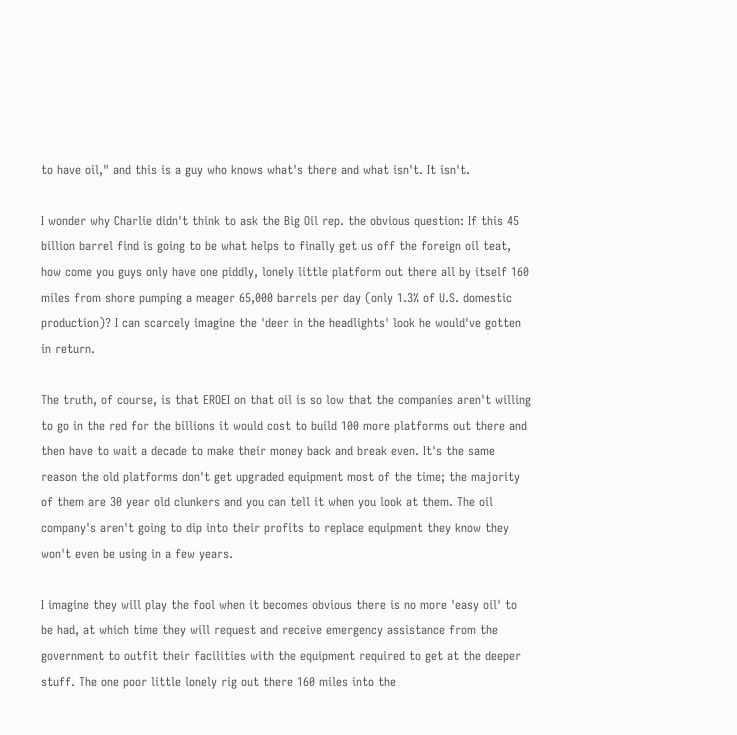to have oil," and this is a guy who knows what's there and what isn't. It isn't.

I wonder why Charlie didn't think to ask the Big Oil rep. the obvious question: If this 45 billion barrel find is going to be what helps to finally get us off the foreign oil teat, how come you guys only have one piddly, lonely little platform out there all by itself 160 miles from shore pumping a meager 65,000 barrels per day (only 1.3% of U.S. domestic production)? I can scarcely imagine the 'deer in the headlights' look he would've gotten in return.

The truth, of course, is that EROEI on that oil is so low that the companies aren't willing to go in the red for the billions it would cost to build 100 more platforms out there and then have to wait a decade to make their money back and break even. It's the same reason the old platforms don't get upgraded equipment most of the time; the majority of them are 30 year old clunkers and you can tell it when you look at them. The oil company's aren't going to dip into their profits to replace equipment they know they won't even be using in a few years.

I imagine they will play the fool when it becomes obvious there is no more 'easy oil' to be had, at which time they will request and receive emergency assistance from the government to outfit their facilities with the equipment required to get at the deeper stuff. The one poor little lonely rig out there 160 miles into the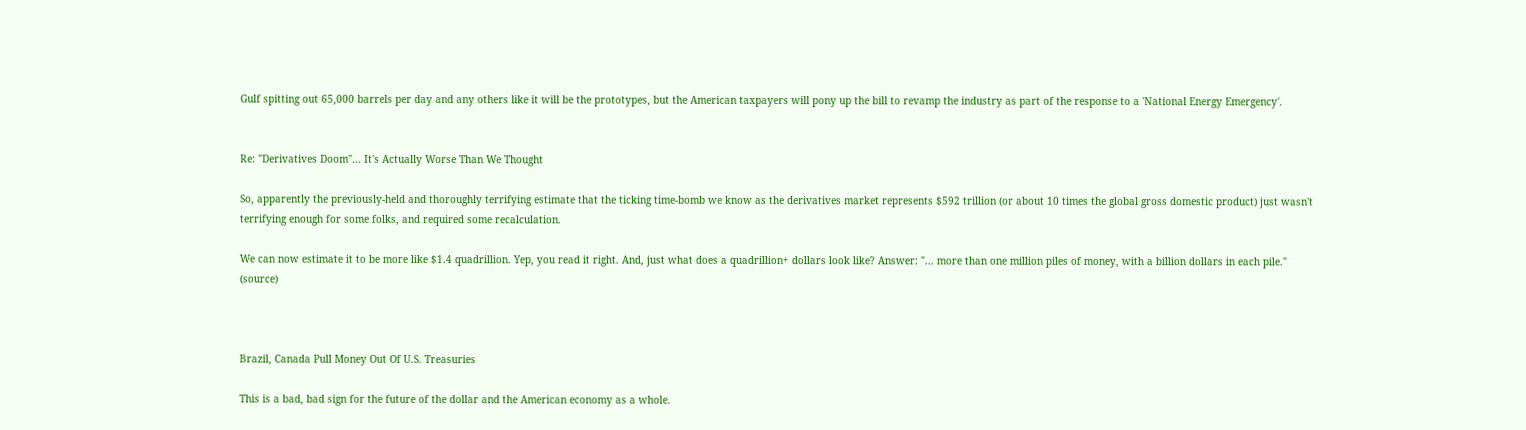Gulf spitting out 65,000 barrels per day and any others like it will be the prototypes, but the American taxpayers will pony up the bill to revamp the industry as part of the response to a 'National Energy Emergency'.


Re: "Derivatives Doom"... It's Actually Worse Than We Thought

So, apparently the previously-held and thoroughly terrifying estimate that the ticking time-bomb we know as the derivatives market represents $592 trillion (or about 10 times the global gross domestic product) just wasn't terrifying enough for some folks, and required some recalculation.

We can now estimate it to be more like $1.4 quadrillion. Yep, you read it right. And, just what does a quadrillion+ dollars look like? Answer: "... more than one million piles of money, with a billion dollars in each pile." (source)



Brazil, Canada Pull Money Out Of U.S. Treasuries

This is a bad, bad sign for the future of the dollar and the American economy as a whole.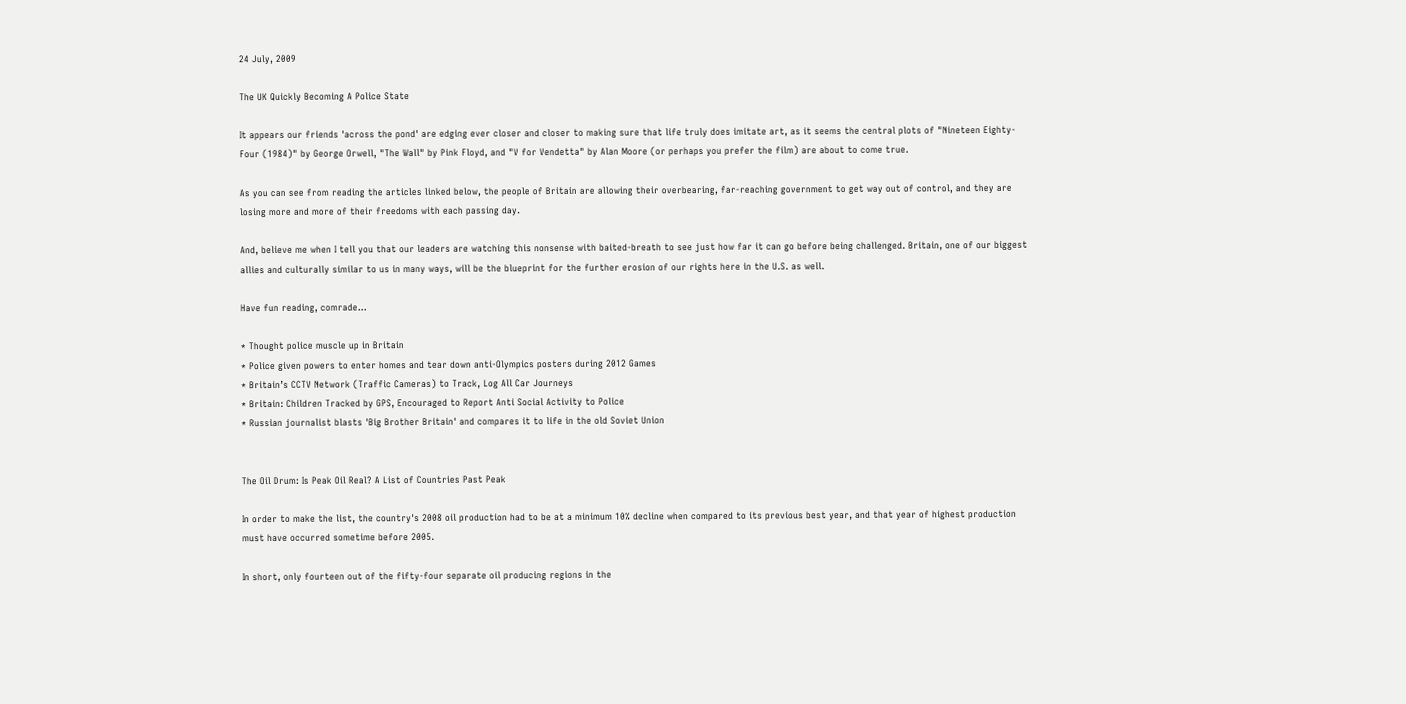24 July, 2009

The UK Quickly Becoming A Police State

It appears our friends 'across the pond' are edging ever closer and closer to making sure that life truly does imitate art, as it seems the central plots of "Nineteen Eighty-Four (1984)" by George Orwell, "The Wall" by Pink Floyd, and "V for Vendetta" by Alan Moore (or perhaps you prefer the film) are about to come true.

As you can see from reading the articles linked below, the people of Britain are allowing their overbearing, far-reaching government to get way out of control, and they are losing more and more of their freedoms with each passing day.

And, believe me when I tell you that our leaders are watching this nonsense with baited-breath to see just how far it can go before being challenged. Britain, one of our biggest allies and culturally similar to us in many ways, will be the blueprint for the further erosion of our rights here in the U.S. as well.

Have fun reading, comrade...

* Thought police muscle up in Britain
* Police given powers to enter homes and tear down anti-Olympics posters during 2012 Games
* Britain’s CCTV Network (Traffic Cameras) to Track, Log All Car Journeys
* Britain: Children Tracked by GPS, Encouraged to Report Anti Social Activity to Police
* Russian journalist blasts 'Big Brother Britain' and compares it to life in the old Soviet Union


The Oil Drum: Is Peak Oil Real? A List of Countries Past Peak

In order to make the list, the country's 2008 oil production had to be at a minimum 10% decline when compared to its previous best year, and that year of highest production must have occurred sometime before 2005.

In short, only fourteen out of the fifty-four separate oil producing regions in the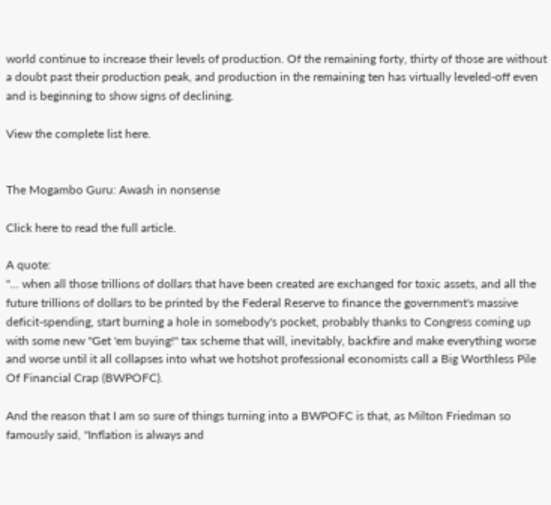world continue to increase their levels of production. Of the remaining forty, thirty of those are without a doubt past their production peak, and production in the remaining ten has virtually leveled-off even and is beginning to show signs of declining.

View the complete list here.


The Mogambo Guru: Awash in nonsense

Click here to read the full article.

A quote:
"... when all those trillions of dollars that have been created are exchanged for toxic assets, and all the future trillions of dollars to be printed by the Federal Reserve to finance the government's massive deficit-spending, start burning a hole in somebody's pocket, probably thanks to Congress coming up with some new "Get 'em buying!" tax scheme that will, inevitably, backfire and make everything worse and worse until it all collapses into what we hotshot professional economists call a Big Worthless Pile Of Financial Crap (BWPOFC).

And the reason that I am so sure of things turning into a BWPOFC is that, as Milton Friedman so famously said, "Inflation is always and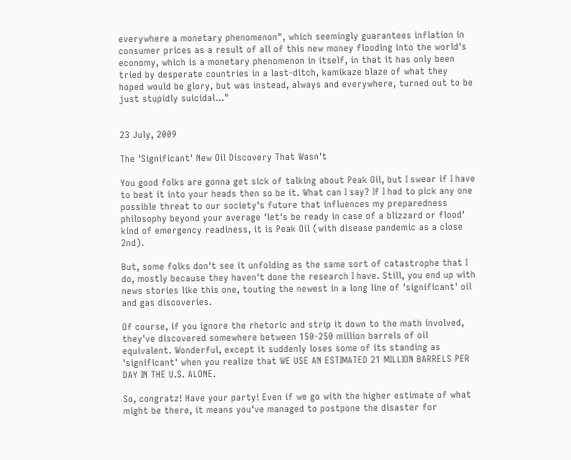everywhere a monetary phenomenon", which seemingly guarantees inflation in consumer prices as a result of all of this new money flooding into the world's economy, which is a monetary phenomenon in itself, in that it has only been tried by desperate countries in a last-ditch, kamikaze blaze of what they hoped would be glory, but was instead, always and everywhere, turned out to be just stupidly suicidal..."


23 July, 2009

The 'Significant' New Oil Discovery That Wasn't

You good folks are gonna get sick of talking about Peak Oil, but I swear if I have to beat it into your heads then so be it. What can I say? If I had to pick any one possible threat to our society's future that influences my preparedness philosophy beyond your average 'let's be ready in case of a blizzard or flood' kind of emergency readiness, it is Peak Oil (with disease pandemic as a close 2nd).

But, some folks don't see it unfolding as the same sort of catastrophe that I do, mostly because they haven't done the research I have. Still, you end up with news stories like this one, touting the newest in a long line of 'significant' oil and gas discoveries.

Of course, if you ignore the rhetoric and strip it down to the math involved, they've discovered somewhere between 150-250 million barrels of oil equivalent. Wonderful, except it suddenly loses some of its standing as 'significant' when you realize that WE USE AN ESTIMATED 21 MILLION BARRELS PER DAY IN THE U.S. ALONE.

So, congratz! Have your party! Even if we go with the higher estimate of what might be there, it means you've managed to postpone the disaster for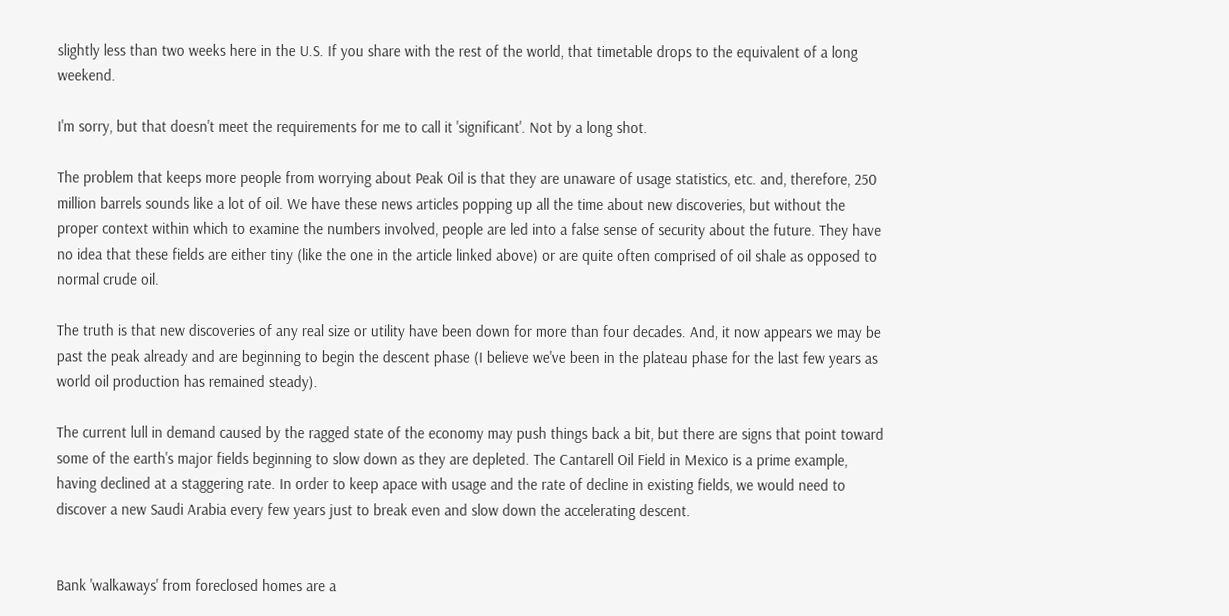slightly less than two weeks here in the U.S. If you share with the rest of the world, that timetable drops to the equivalent of a long weekend.

I'm sorry, but that doesn't meet the requirements for me to call it 'significant'. Not by a long shot.

The problem that keeps more people from worrying about Peak Oil is that they are unaware of usage statistics, etc. and, therefore, 250 million barrels sounds like a lot of oil. We have these news articles popping up all the time about new discoveries, but without the proper context within which to examine the numbers involved, people are led into a false sense of security about the future. They have no idea that these fields are either tiny (like the one in the article linked above) or are quite often comprised of oil shale as opposed to normal crude oil.

The truth is that new discoveries of any real size or utility have been down for more than four decades. And, it now appears we may be past the peak already and are beginning to begin the descent phase (I believe we've been in the plateau phase for the last few years as world oil production has remained steady).

The current lull in demand caused by the ragged state of the economy may push things back a bit, but there are signs that point toward some of the earth's major fields beginning to slow down as they are depleted. The Cantarell Oil Field in Mexico is a prime example, having declined at a staggering rate. In order to keep apace with usage and the rate of decline in existing fields, we would need to discover a new Saudi Arabia every few years just to break even and slow down the accelerating descent.


Bank 'walkaways' from foreclosed homes are a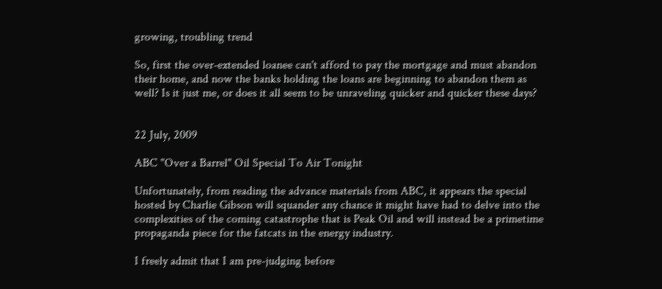growing, troubling trend

So, first the over-extended loanee can't afford to pay the mortgage and must abandon their home, and now the banks holding the loans are beginning to abandon them as well? Is it just me, or does it all seem to be unraveling quicker and quicker these days?


22 July, 2009

ABC "Over a Barrel" Oil Special To Air Tonight

Unfortunately, from reading the advance materials from ABC, it appears the special hosted by Charlie Gibson will squander any chance it might have had to delve into the complexities of the coming catastrophe that is Peak Oil and will instead be a primetime propaganda piece for the fatcats in the energy industry.

I freely admit that I am pre-judging before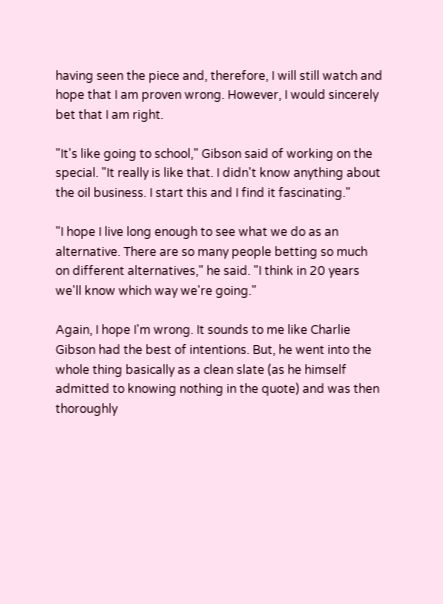having seen the piece and, therefore, I will still watch and hope that I am proven wrong. However, I would sincerely bet that I am right.

"It's like going to school," Gibson said of working on the special. "It really is like that. I didn't know anything about the oil business. I start this and I find it fascinating."

"I hope I live long enough to see what we do as an alternative. There are so many people betting so much on different alternatives," he said. "I think in 20 years we'll know which way we're going."

Again, I hope I'm wrong. It sounds to me like Charlie Gibson had the best of intentions. But, he went into the whole thing basically as a clean slate (as he himself admitted to knowing nothing in the quote) and was then thoroughly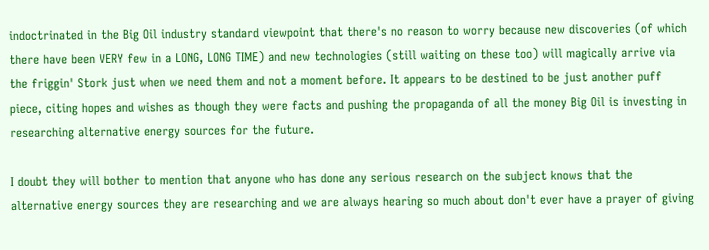indoctrinated in the Big Oil industry standard viewpoint that there's no reason to worry because new discoveries (of which there have been VERY few in a LONG, LONG TIME) and new technologies (still waiting on these too) will magically arrive via the friggin' Stork just when we need them and not a moment before. It appears to be destined to be just another puff piece, citing hopes and wishes as though they were facts and pushing the propaganda of all the money Big Oil is investing in researching alternative energy sources for the future.

I doubt they will bother to mention that anyone who has done any serious research on the subject knows that the alternative energy sources they are researching and we are always hearing so much about don't ever have a prayer of giving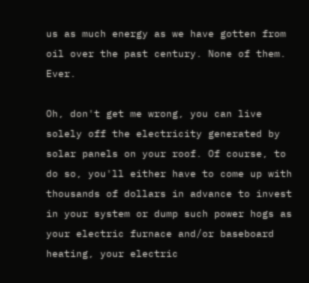us as much energy as we have gotten from oil over the past century. None of them. Ever.

Oh, don't get me wrong, you can live solely off the electricity generated by solar panels on your roof. Of course, to do so, you'll either have to come up with thousands of dollars in advance to invest in your system or dump such power hogs as your electric furnace and/or baseboard heating, your electric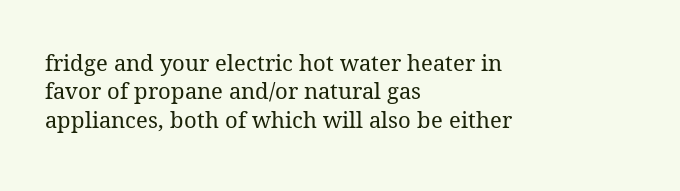fridge and your electric hot water heater in favor of propane and/or natural gas appliances, both of which will also be either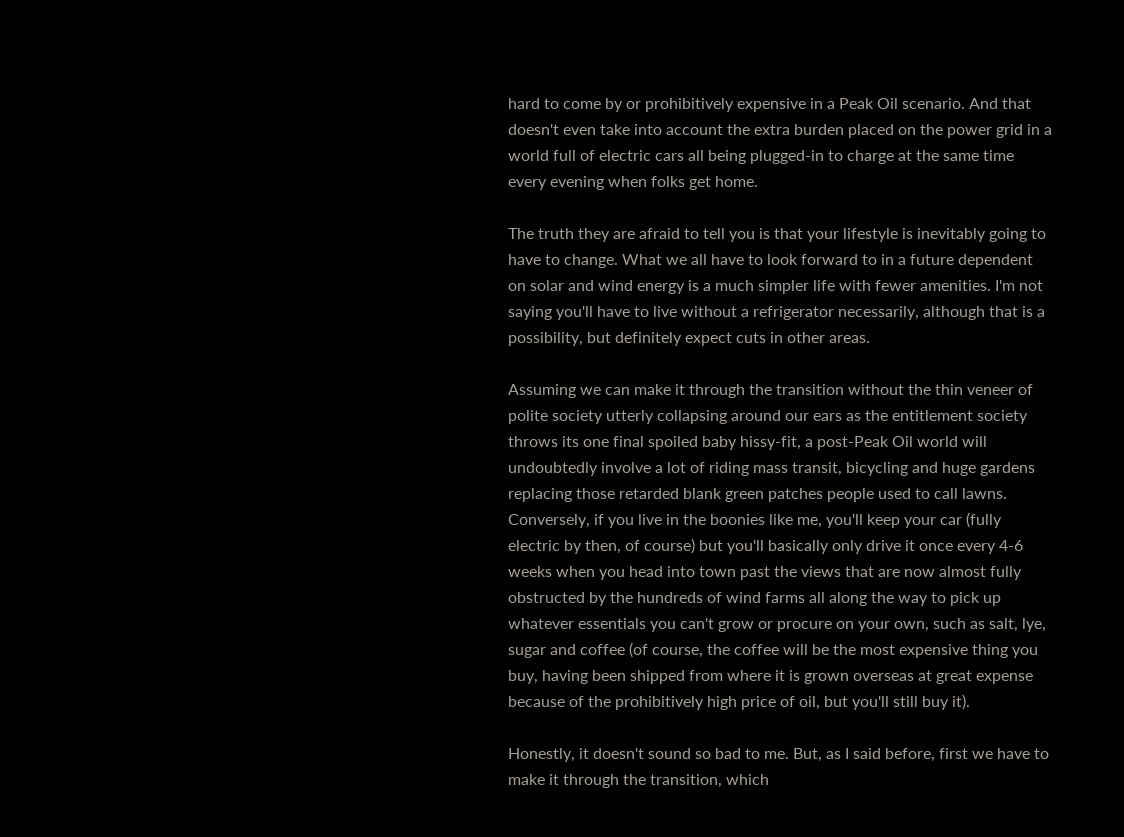hard to come by or prohibitively expensive in a Peak Oil scenario. And that doesn't even take into account the extra burden placed on the power grid in a world full of electric cars all being plugged-in to charge at the same time every evening when folks get home.

The truth they are afraid to tell you is that your lifestyle is inevitably going to have to change. What we all have to look forward to in a future dependent on solar and wind energy is a much simpler life with fewer amenities. I'm not saying you'll have to live without a refrigerator necessarily, although that is a possibility, but definitely expect cuts in other areas.

Assuming we can make it through the transition without the thin veneer of polite society utterly collapsing around our ears as the entitlement society throws its one final spoiled baby hissy-fit, a post-Peak Oil world will undoubtedly involve a lot of riding mass transit, bicycling and huge gardens replacing those retarded blank green patches people used to call lawns. Conversely, if you live in the boonies like me, you'll keep your car (fully electric by then, of course) but you'll basically only drive it once every 4-6 weeks when you head into town past the views that are now almost fully obstructed by the hundreds of wind farms all along the way to pick up whatever essentials you can't grow or procure on your own, such as salt, lye, sugar and coffee (of course, the coffee will be the most expensive thing you buy, having been shipped from where it is grown overseas at great expense because of the prohibitively high price of oil, but you'll still buy it).

Honestly, it doesn't sound so bad to me. But, as I said before, first we have to make it through the transition, which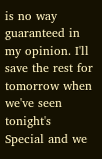is no way guaranteed in my opinion. I'll save the rest for tomorrow when we've seen tonight's Special and we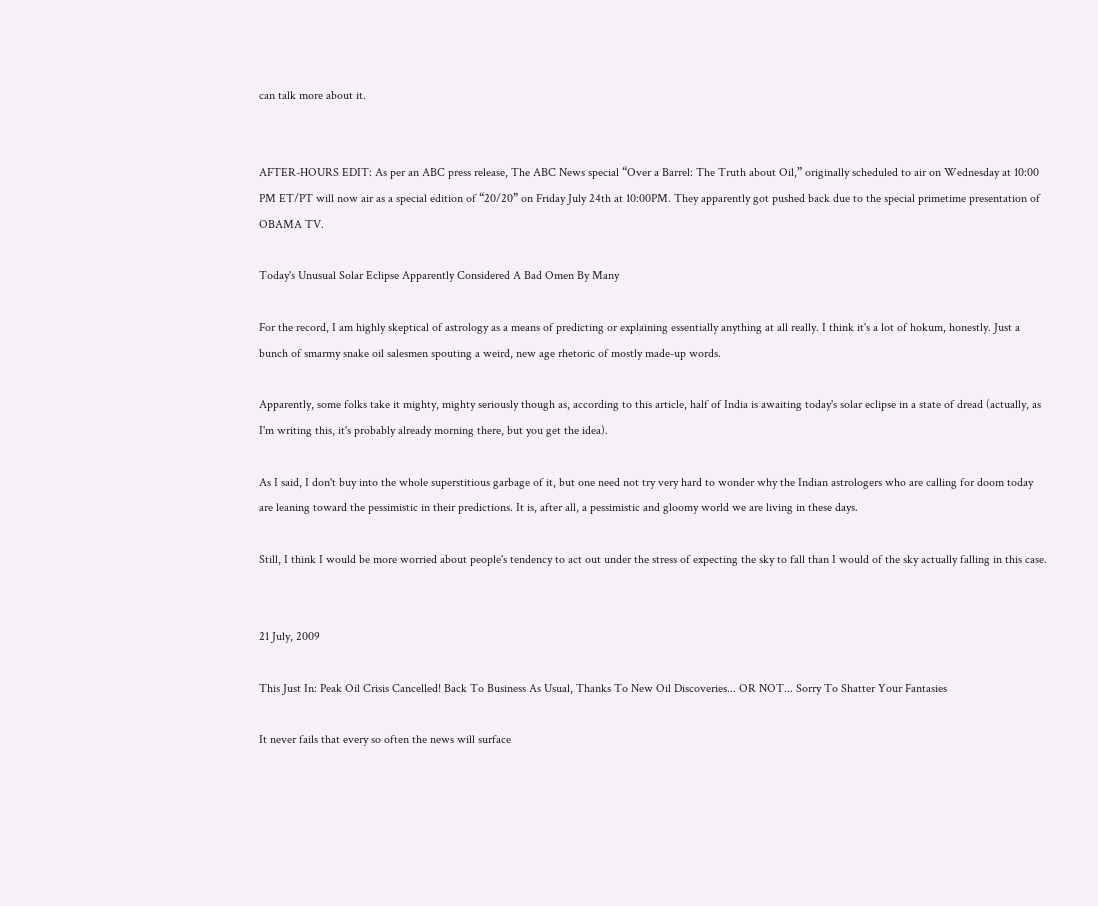can talk more about it.


AFTER-HOURS EDIT: As per an ABC press release, The ABC News special “Over a Barrel: The Truth about Oil,” originally scheduled to air on Wednesday at 10:00 PM ET/PT will now air as a special edition of “20/20” on Friday July 24th at 10:00PM. They apparently got pushed back due to the special primetime presentation of OBAMA TV.

Today's Unusual Solar Eclipse Apparently Considered A Bad Omen By Many

For the record, I am highly skeptical of astrology as a means of predicting or explaining essentially anything at all really. I think it's a lot of hokum, honestly. Just a bunch of smarmy snake oil salesmen spouting a weird, new age rhetoric of mostly made-up words.

Apparently, some folks take it mighty, mighty seriously though as, according to this article, half of India is awaiting today's solar eclipse in a state of dread (actually, as I'm writing this, it's probably already morning there, but you get the idea).

As I said, I don't buy into the whole superstitious garbage of it, but one need not try very hard to wonder why the Indian astrologers who are calling for doom today are leaning toward the pessimistic in their predictions. It is, after all, a pessimistic and gloomy world we are living in these days.

Still, I think I would be more worried about people's tendency to act out under the stress of expecting the sky to fall than I would of the sky actually falling in this case.


21 July, 2009

This Just In: Peak Oil Crisis Cancelled! Back To Business As Usual, Thanks To New Oil Discoveries... OR NOT... Sorry To Shatter Your Fantasies

It never fails that every so often the news will surface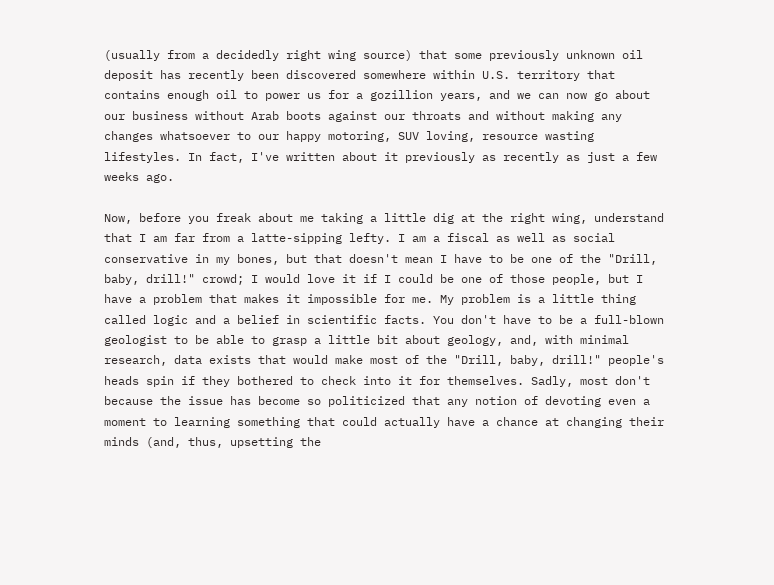(usually from a decidedly right wing source) that some previously unknown oil deposit has recently been discovered somewhere within U.S. territory that contains enough oil to power us for a gozillion years, and we can now go about our business without Arab boots against our throats and without making any changes whatsoever to our happy motoring, SUV loving, resource wasting lifestyles. In fact, I've written about it previously as recently as just a few weeks ago.

Now, before you freak about me taking a little dig at the right wing, understand that I am far from a latte-sipping lefty. I am a fiscal as well as social conservative in my bones, but that doesn't mean I have to be one of the "Drill, baby, drill!" crowd; I would love it if I could be one of those people, but I have a problem that makes it impossible for me. My problem is a little thing called logic and a belief in scientific facts. You don't have to be a full-blown geologist to be able to grasp a little bit about geology, and, with minimal research, data exists that would make most of the "Drill, baby, drill!" people's heads spin if they bothered to check into it for themselves. Sadly, most don't because the issue has become so politicized that any notion of devoting even a moment to learning something that could actually have a chance at changing their minds (and, thus, upsetting the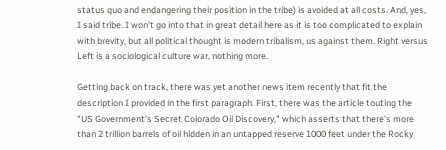status quo and endangering their position in the tribe) is avoided at all costs. And, yes, I said tribe. I won't go into that in great detail here as it is too complicated to explain with brevity, but all political thought is modern tribalism, us against them. Right versus Left is a sociological culture war, nothing more.

Getting back on track, there was yet another news item recently that fit the description I provided in the first paragraph. First, there was the article touting the "US Government’s Secret Colorado Oil Discovery," which asserts that there's more than 2 trillion barrels of oil hidden in an untapped reserve 1000 feet under the Rocky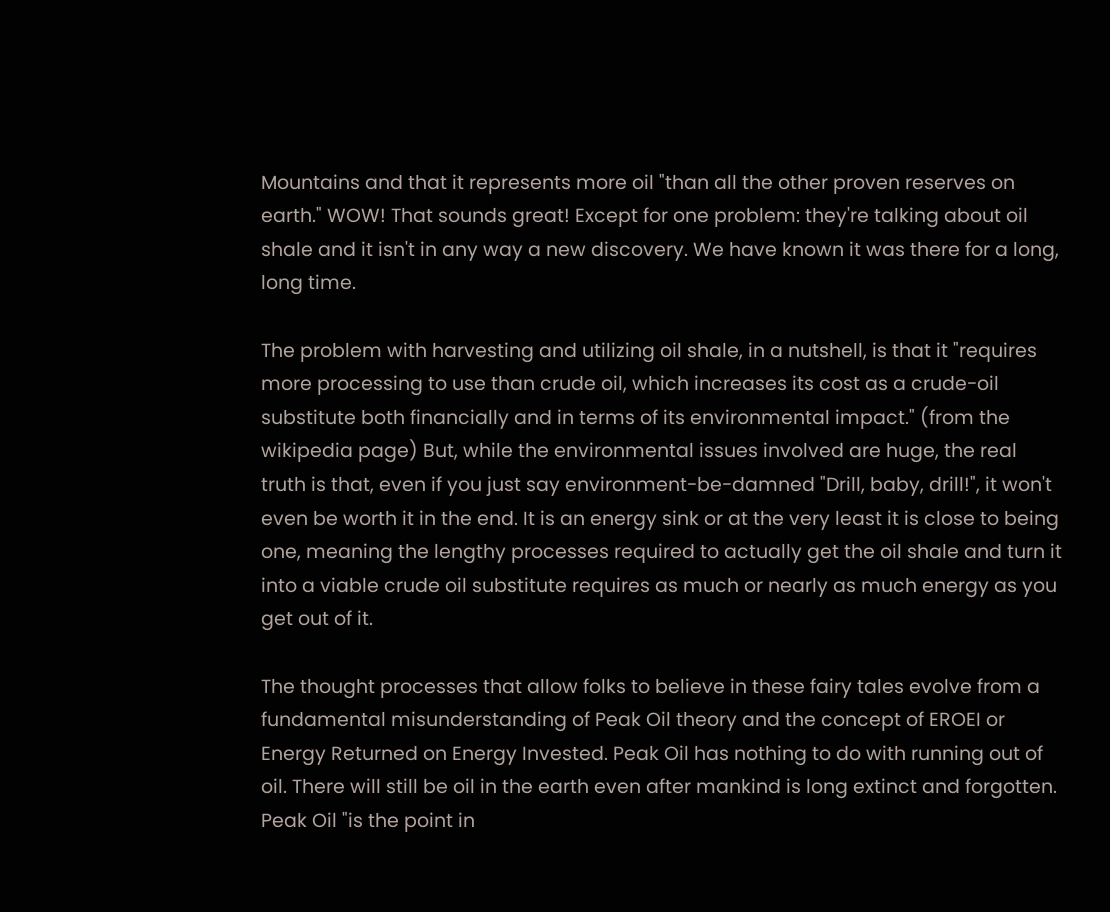Mountains and that it represents more oil "than all the other proven reserves on earth." WOW! That sounds great! Except for one problem: they're talking about oil shale and it isn't in any way a new discovery. We have known it was there for a long, long time.

The problem with harvesting and utilizing oil shale, in a nutshell, is that it "requires more processing to use than crude oil, which increases its cost as a crude-oil substitute both financially and in terms of its environmental impact." (from the wikipedia page) But, while the environmental issues involved are huge, the real truth is that, even if you just say environment-be-damned "Drill, baby, drill!", it won't even be worth it in the end. It is an energy sink or at the very least it is close to being one, meaning the lengthy processes required to actually get the oil shale and turn it into a viable crude oil substitute requires as much or nearly as much energy as you get out of it.

The thought processes that allow folks to believe in these fairy tales evolve from a fundamental misunderstanding of Peak Oil theory and the concept of EROEI or Energy Returned on Energy Invested. Peak Oil has nothing to do with running out of oil. There will still be oil in the earth even after mankind is long extinct and forgotten. Peak Oil "is the point in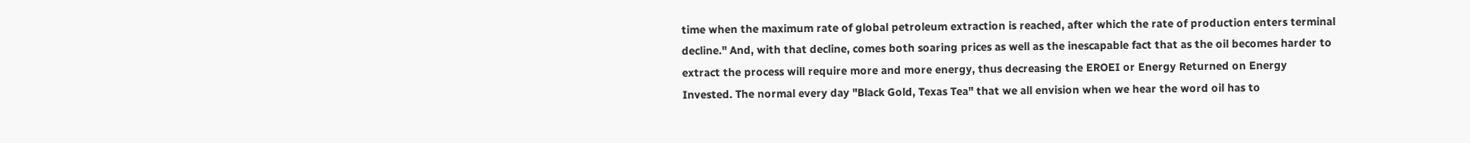time when the maximum rate of global petroleum extraction is reached, after which the rate of production enters terminal decline." And, with that decline, comes both soaring prices as well as the inescapable fact that as the oil becomes harder to extract the process will require more and more energy, thus decreasing the EROEI or Energy Returned on Energy Invested. The normal every day "Black Gold, Texas Tea" that we all envision when we hear the word oil has to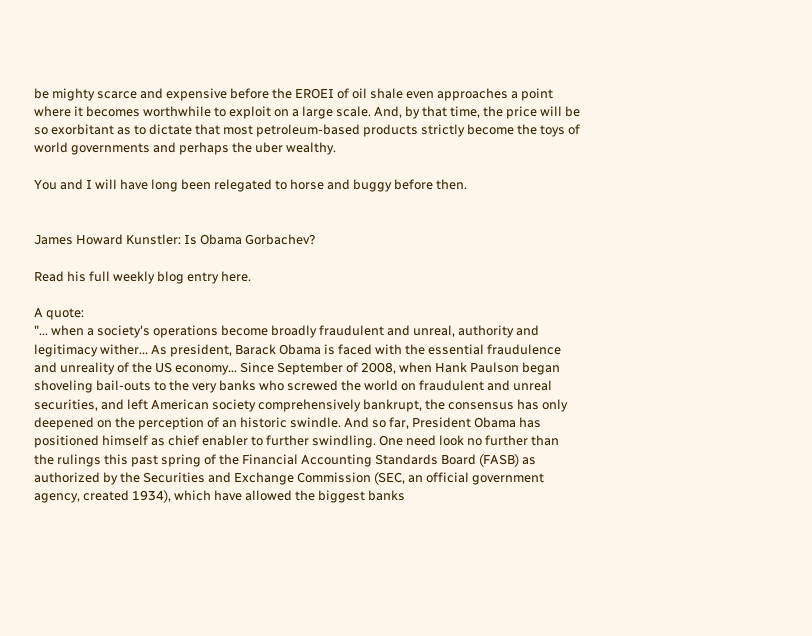be mighty scarce and expensive before the EROEI of oil shale even approaches a point where it becomes worthwhile to exploit on a large scale. And, by that time, the price will be so exorbitant as to dictate that most petroleum-based products strictly become the toys of world governments and perhaps the uber wealthy.

You and I will have long been relegated to horse and buggy before then.


James Howard Kunstler: Is Obama Gorbachev?

Read his full weekly blog entry here.

A quote:
"... when a society's operations become broadly fraudulent and unreal, authority and legitimacy wither... As president, Barack Obama is faced with the essential fraudulence and unreality of the US economy... Since September of 2008, when Hank Paulson began shoveling bail-outs to the very banks who screwed the world on fraudulent and unreal securities, and left American society comprehensively bankrupt, the consensus has only deepened on the perception of an historic swindle. And so far, President Obama has positioned himself as chief enabler to further swindling. One need look no further than the rulings this past spring of the Financial Accounting Standards Board (FASB) as authorized by the Securities and Exchange Commission (SEC, an official government agency, created 1934), which have allowed the biggest banks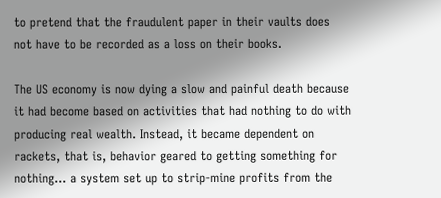to pretend that the fraudulent paper in their vaults does not have to be recorded as a loss on their books.

The US economy is now dying a slow and painful death because it had become based on activities that had nothing to do with producing real wealth. Instead, it became dependent on rackets, that is, behavior geared to getting something for nothing... a system set up to strip-mine profits from the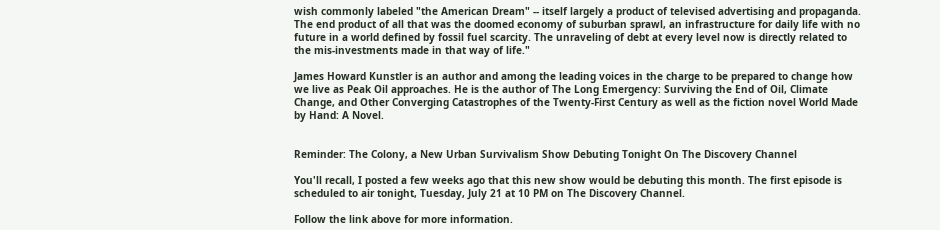wish commonly labeled "the American Dream" -- itself largely a product of televised advertising and propaganda. The end product of all that was the doomed economy of suburban sprawl, an infrastructure for daily life with no future in a world defined by fossil fuel scarcity. The unraveling of debt at every level now is directly related to the mis-investments made in that way of life."

James Howard Kunstler is an author and among the leading voices in the charge to be prepared to change how we live as Peak Oil approaches. He is the author of The Long Emergency: Surviving the End of Oil, Climate Change, and Other Converging Catastrophes of the Twenty-First Century as well as the fiction novel World Made by Hand: A Novel.


Reminder: The Colony, a New Urban Survivalism Show Debuting Tonight On The Discovery Channel

You'll recall, I posted a few weeks ago that this new show would be debuting this month. The first episode is scheduled to air tonight, Tuesday, July 21 at 10 PM on The Discovery Channel.

Follow the link above for more information.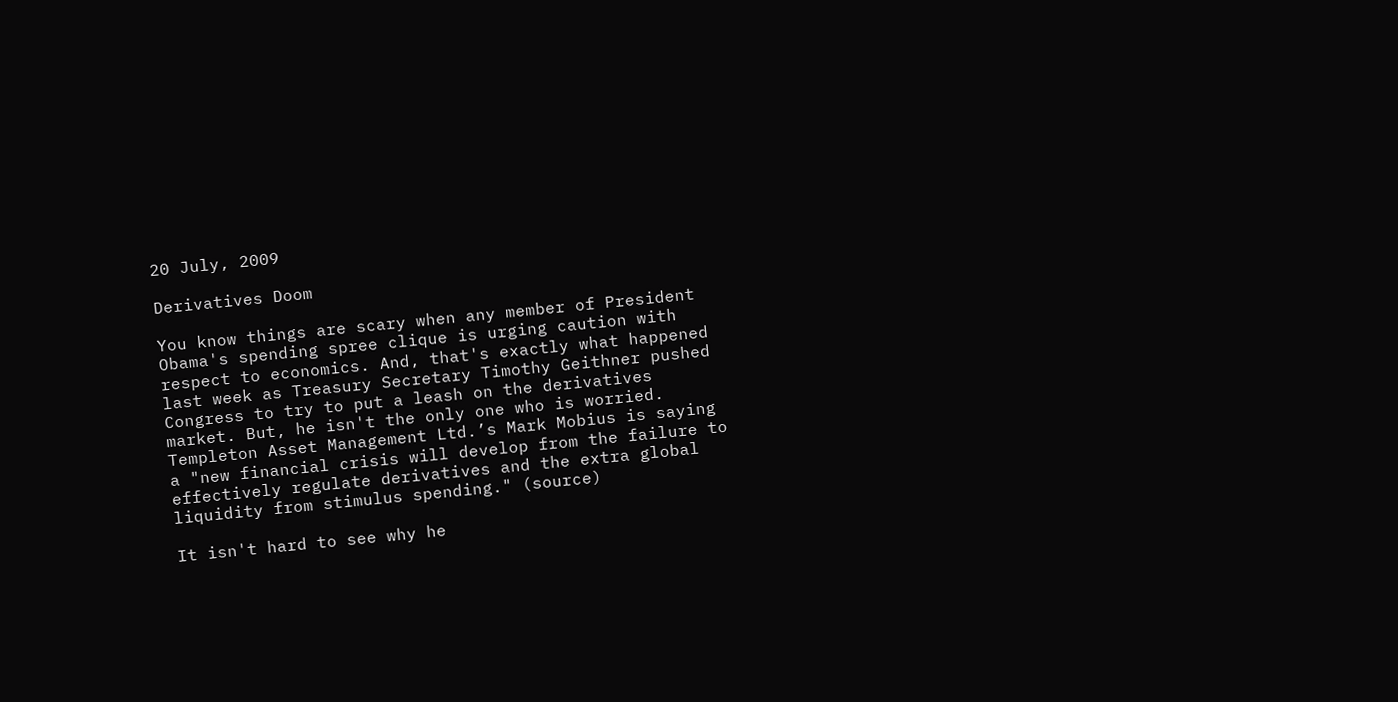20 July, 2009

Derivatives Doom

You know things are scary when any member of President Obama's spending spree clique is urging caution with respect to economics. And, that's exactly what happened last week as Treasury Secretary Timothy Geithner pushed Congress to try to put a leash on the derivatives market. But, he isn't the only one who is worried. Templeton Asset Management Ltd.’s Mark Mobius is saying a "new financial crisis will develop from the failure to effectively regulate derivatives and the extra global liquidity from stimulus spending." (source)

It isn't hard to see why he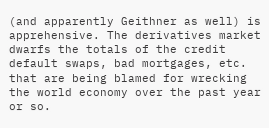(and apparently Geithner as well) is apprehensive. The derivatives market dwarfs the totals of the credit default swaps, bad mortgages, etc. that are being blamed for wrecking the world economy over the past year or so.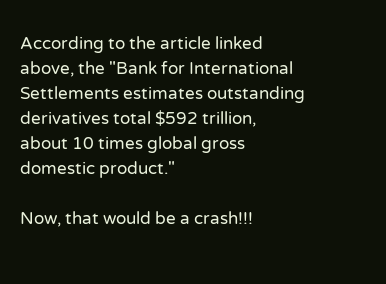According to the article linked above, the "Bank for International Settlements estimates outstanding derivatives total $592 trillion, about 10 times global gross domestic product."

Now, that would be a crash!!!